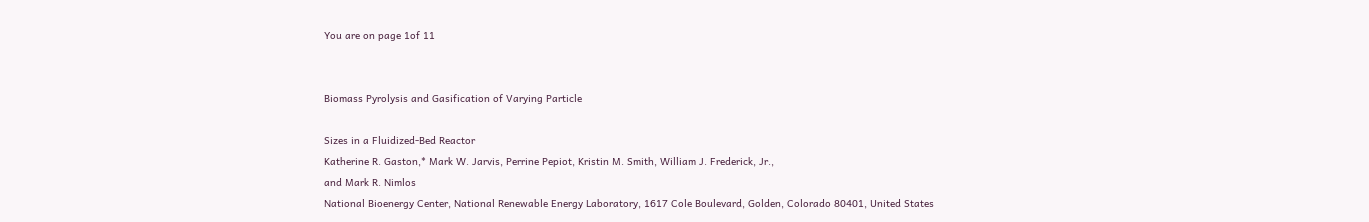You are on page 1of 11


Biomass Pyrolysis and Gasification of Varying Particle

Sizes in a Fluidized-Bed Reactor
Katherine R. Gaston,* Mark W. Jarvis, Perrine Pepiot, Kristin M. Smith, William J. Frederick, Jr.,
and Mark R. Nimlos
National Bioenergy Center, National Renewable Energy Laboratory, 1617 Cole Boulevard, Golden, Colorado 80401, United States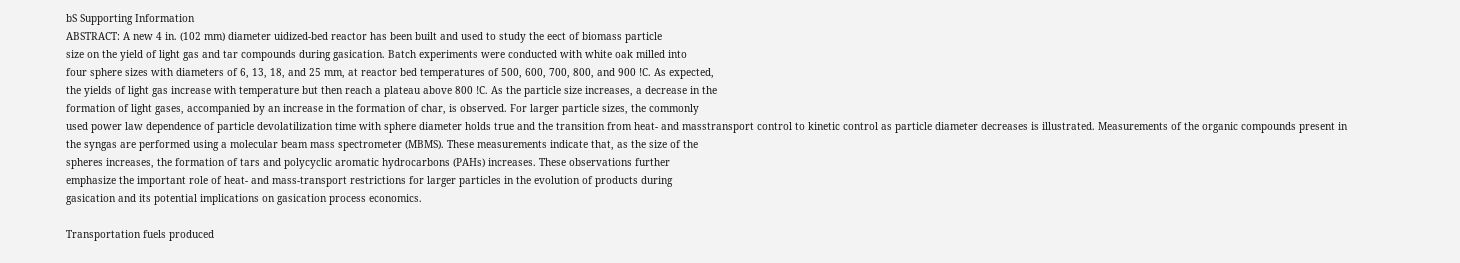bS Supporting Information
ABSTRACT: A new 4 in. (102 mm) diameter uidized-bed reactor has been built and used to study the eect of biomass particle
size on the yield of light gas and tar compounds during gasication. Batch experiments were conducted with white oak milled into
four sphere sizes with diameters of 6, 13, 18, and 25 mm, at reactor bed temperatures of 500, 600, 700, 800, and 900 !C. As expected,
the yields of light gas increase with temperature but then reach a plateau above 800 !C. As the particle size increases, a decrease in the
formation of light gases, accompanied by an increase in the formation of char, is observed. For larger particle sizes, the commonly
used power law dependence of particle devolatilization time with sphere diameter holds true and the transition from heat- and masstransport control to kinetic control as particle diameter decreases is illustrated. Measurements of the organic compounds present in
the syngas are performed using a molecular beam mass spectrometer (MBMS). These measurements indicate that, as the size of the
spheres increases, the formation of tars and polycyclic aromatic hydrocarbons (PAHs) increases. These observations further
emphasize the important role of heat- and mass-transport restrictions for larger particles in the evolution of products during
gasication and its potential implications on gasication process economics.

Transportation fuels produced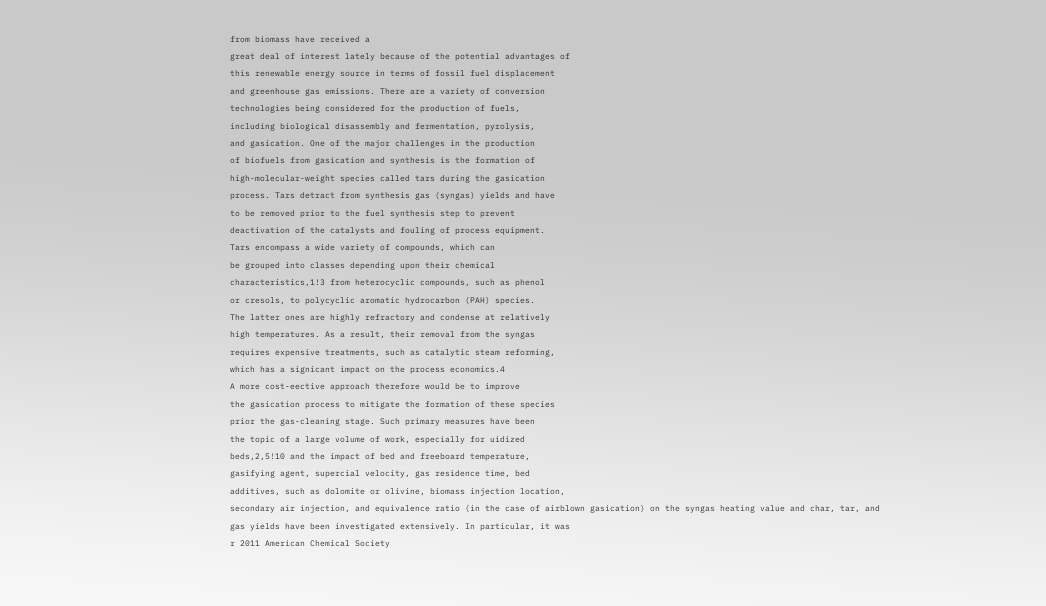from biomass have received a
great deal of interest lately because of the potential advantages of
this renewable energy source in terms of fossil fuel displacement
and greenhouse gas emissions. There are a variety of conversion
technologies being considered for the production of fuels,
including biological disassembly and fermentation, pyrolysis,
and gasication. One of the major challenges in the production
of biofuels from gasication and synthesis is the formation of
high-molecular-weight species called tars during the gasication
process. Tars detract from synthesis gas (syngas) yields and have
to be removed prior to the fuel synthesis step to prevent
deactivation of the catalysts and fouling of process equipment.
Tars encompass a wide variety of compounds, which can
be grouped into classes depending upon their chemical
characteristics,1!3 from heterocyclic compounds, such as phenol
or cresols, to polycyclic aromatic hydrocarbon (PAH) species.
The latter ones are highly refractory and condense at relatively
high temperatures. As a result, their removal from the syngas
requires expensive treatments, such as catalytic steam reforming,
which has a signicant impact on the process economics.4
A more cost-eective approach therefore would be to improve
the gasication process to mitigate the formation of these species
prior the gas-cleaning stage. Such primary measures have been
the topic of a large volume of work, especially for uidized
beds,2,5!10 and the impact of bed and freeboard temperature,
gasifying agent, supercial velocity, gas residence time, bed
additives, such as dolomite or olivine, biomass injection location,
secondary air injection, and equivalence ratio (in the case of airblown gasication) on the syngas heating value and char, tar, and
gas yields have been investigated extensively. In particular, it was
r 2011 American Chemical Society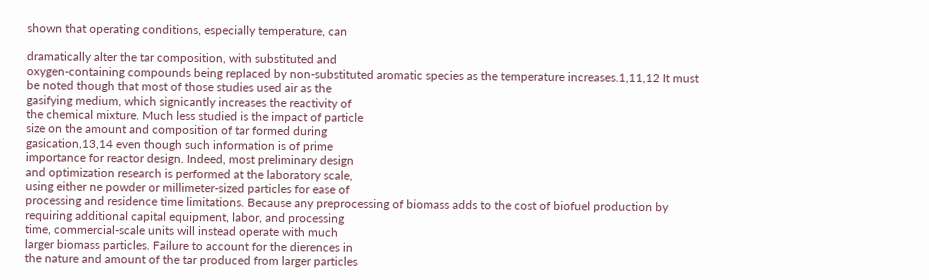shown that operating conditions, especially temperature, can

dramatically alter the tar composition, with substituted and
oxygen-containing compounds being replaced by non-substituted aromatic species as the temperature increases.1,11,12 It must
be noted though that most of those studies used air as the
gasifying medium, which signicantly increases the reactivity of
the chemical mixture. Much less studied is the impact of particle
size on the amount and composition of tar formed during
gasication,13,14 even though such information is of prime
importance for reactor design. Indeed, most preliminary design
and optimization research is performed at the laboratory scale,
using either ne powder or millimeter-sized particles for ease of
processing and residence time limitations. Because any preprocessing of biomass adds to the cost of biofuel production by
requiring additional capital equipment, labor, and processing
time, commercial-scale units will instead operate with much
larger biomass particles. Failure to account for the dierences in
the nature and amount of the tar produced from larger particles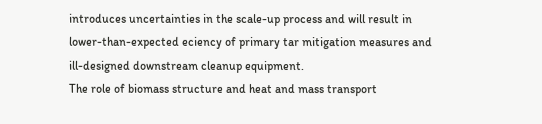introduces uncertainties in the scale-up process and will result in
lower-than-expected eciency of primary tar mitigation measures and ill-designed downstream cleanup equipment.
The role of biomass structure and heat and mass transport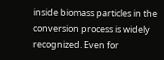inside biomass particles in the conversion process is widely
recognized. Even for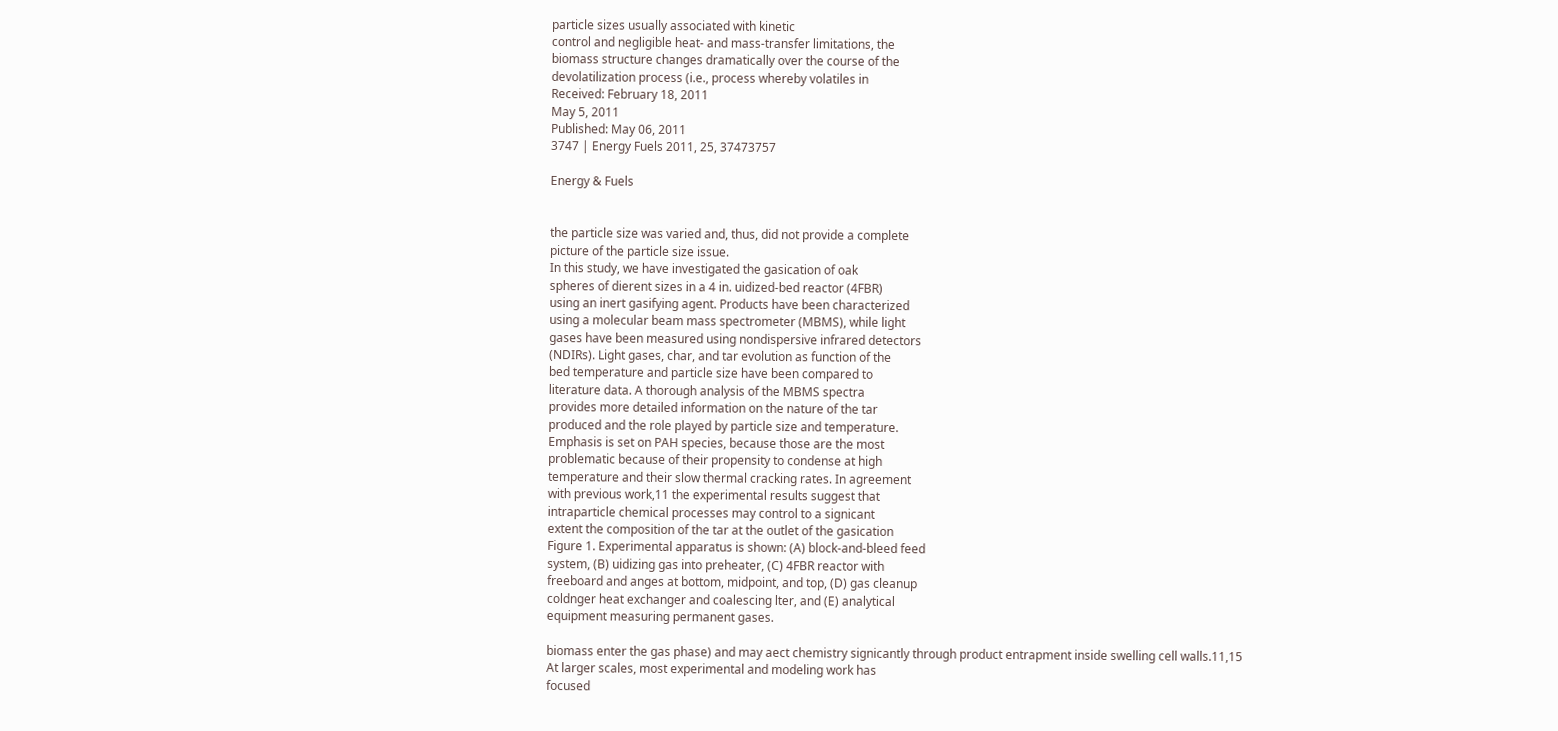particle sizes usually associated with kinetic
control and negligible heat- and mass-transfer limitations, the
biomass structure changes dramatically over the course of the
devolatilization process (i.e., process whereby volatiles in
Received: February 18, 2011
May 5, 2011
Published: May 06, 2011
3747 | Energy Fuels 2011, 25, 37473757

Energy & Fuels


the particle size was varied and, thus, did not provide a complete
picture of the particle size issue.
In this study, we have investigated the gasication of oak
spheres of dierent sizes in a 4 in. uidized-bed reactor (4FBR)
using an inert gasifying agent. Products have been characterized
using a molecular beam mass spectrometer (MBMS), while light
gases have been measured using nondispersive infrared detectors
(NDIRs). Light gases, char, and tar evolution as function of the
bed temperature and particle size have been compared to
literature data. A thorough analysis of the MBMS spectra
provides more detailed information on the nature of the tar
produced and the role played by particle size and temperature.
Emphasis is set on PAH species, because those are the most
problematic because of their propensity to condense at high
temperature and their slow thermal cracking rates. In agreement
with previous work,11 the experimental results suggest that
intraparticle chemical processes may control to a signicant
extent the composition of the tar at the outlet of the gasication
Figure 1. Experimental apparatus is shown: (A) block-and-bleed feed
system, (B) uidizing gas into preheater, (C) 4FBR reactor with
freeboard and anges at bottom, midpoint, and top, (D) gas cleanup
coldnger heat exchanger and coalescing lter, and (E) analytical
equipment measuring permanent gases.

biomass enter the gas phase) and may aect chemistry signicantly through product entrapment inside swelling cell walls.11,15
At larger scales, most experimental and modeling work has
focused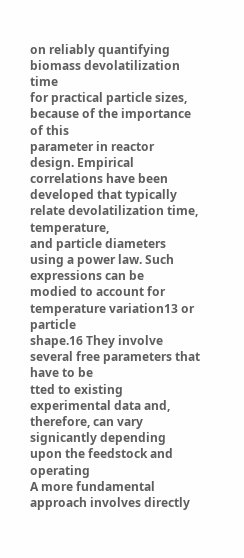on reliably quantifying biomass devolatilization time
for practical particle sizes, because of the importance of this
parameter in reactor design. Empirical correlations have been
developed that typically relate devolatilization time, temperature,
and particle diameters using a power law. Such expressions can be
modied to account for temperature variation13 or particle
shape.16 They involve several free parameters that have to be
tted to existing experimental data and, therefore, can vary
signicantly depending upon the feedstock and operating
A more fundamental approach involves directly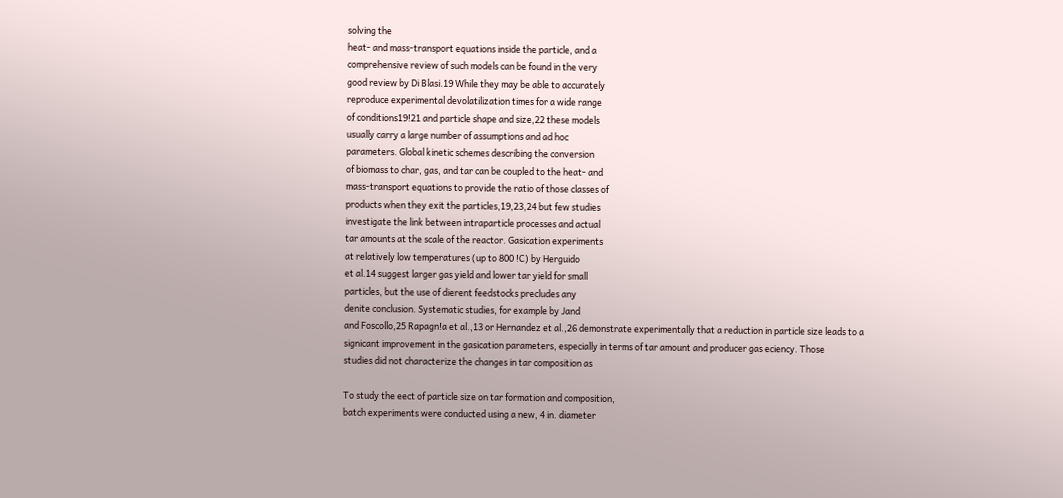solving the
heat- and mass-transport equations inside the particle, and a
comprehensive review of such models can be found in the very
good review by Di Blasi.19 While they may be able to accurately
reproduce experimental devolatilization times for a wide range
of conditions19!21 and particle shape and size,22 these models
usually carry a large number of assumptions and ad hoc
parameters. Global kinetic schemes describing the conversion
of biomass to char, gas, and tar can be coupled to the heat- and
mass-transport equations to provide the ratio of those classes of
products when they exit the particles,19,23,24 but few studies
investigate the link between intraparticle processes and actual
tar amounts at the scale of the reactor. Gasication experiments
at relatively low temperatures (up to 800 !C) by Herguido
et al.14 suggest larger gas yield and lower tar yield for small
particles, but the use of dierent feedstocks precludes any
denite conclusion. Systematic studies, for example by Jand
and Foscollo,25 Rapagn!a et al.,13 or Hernandez et al.,26 demonstrate experimentally that a reduction in particle size leads to a
signicant improvement in the gasication parameters, especially in terms of tar amount and producer gas eciency. Those
studies did not characterize the changes in tar composition as

To study the eect of particle size on tar formation and composition,
batch experiments were conducted using a new, 4 in. diameter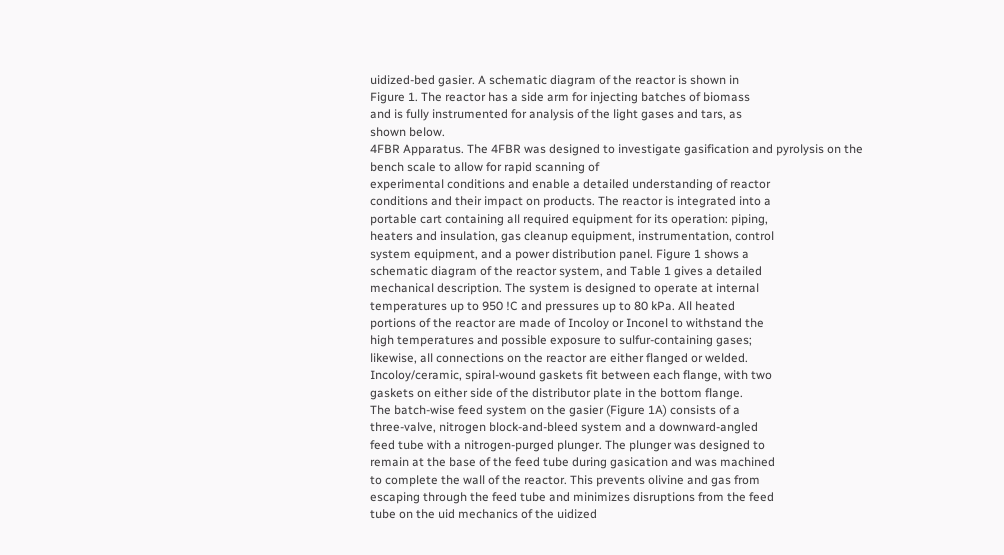uidized-bed gasier. A schematic diagram of the reactor is shown in
Figure 1. The reactor has a side arm for injecting batches of biomass
and is fully instrumented for analysis of the light gases and tars, as
shown below.
4FBR Apparatus. The 4FBR was designed to investigate gasification and pyrolysis on the bench scale to allow for rapid scanning of
experimental conditions and enable a detailed understanding of reactor
conditions and their impact on products. The reactor is integrated into a
portable cart containing all required equipment for its operation: piping,
heaters and insulation, gas cleanup equipment, instrumentation, control
system equipment, and a power distribution panel. Figure 1 shows a
schematic diagram of the reactor system, and Table 1 gives a detailed
mechanical description. The system is designed to operate at internal
temperatures up to 950 !C and pressures up to 80 kPa. All heated
portions of the reactor are made of Incoloy or Inconel to withstand the
high temperatures and possible exposure to sulfur-containing gases;
likewise, all connections on the reactor are either flanged or welded.
Incoloy/ceramic, spiral-wound gaskets fit between each flange, with two
gaskets on either side of the distributor plate in the bottom flange.
The batch-wise feed system on the gasier (Figure 1A) consists of a
three-valve, nitrogen block-and-bleed system and a downward-angled
feed tube with a nitrogen-purged plunger. The plunger was designed to
remain at the base of the feed tube during gasication and was machined
to complete the wall of the reactor. This prevents olivine and gas from
escaping through the feed tube and minimizes disruptions from the feed
tube on the uid mechanics of the uidized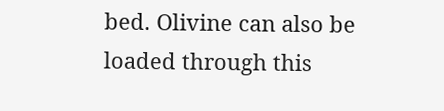bed. Olivine can also be
loaded through this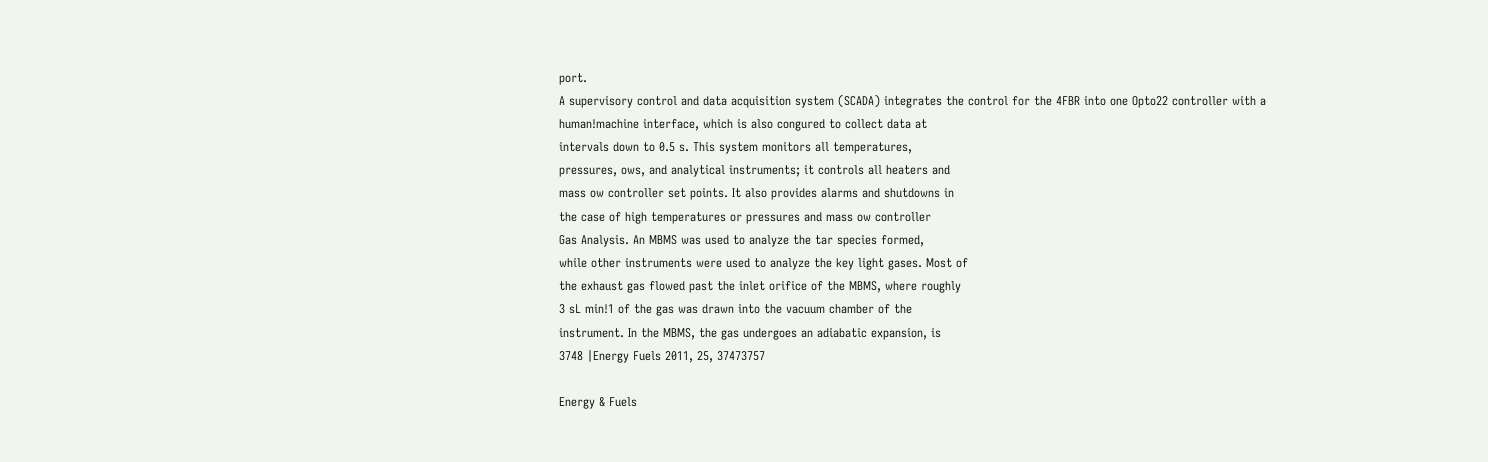port.
A supervisory control and data acquisition system (SCADA) integrates the control for the 4FBR into one Opto22 controller with a
human!machine interface, which is also congured to collect data at
intervals down to 0.5 s. This system monitors all temperatures,
pressures, ows, and analytical instruments; it controls all heaters and
mass ow controller set points. It also provides alarms and shutdowns in
the case of high temperatures or pressures and mass ow controller
Gas Analysis. An MBMS was used to analyze the tar species formed,
while other instruments were used to analyze the key light gases. Most of
the exhaust gas flowed past the inlet orifice of the MBMS, where roughly
3 sL min!1 of the gas was drawn into the vacuum chamber of the
instrument. In the MBMS, the gas undergoes an adiabatic expansion, is
3748 |Energy Fuels 2011, 25, 37473757

Energy & Fuels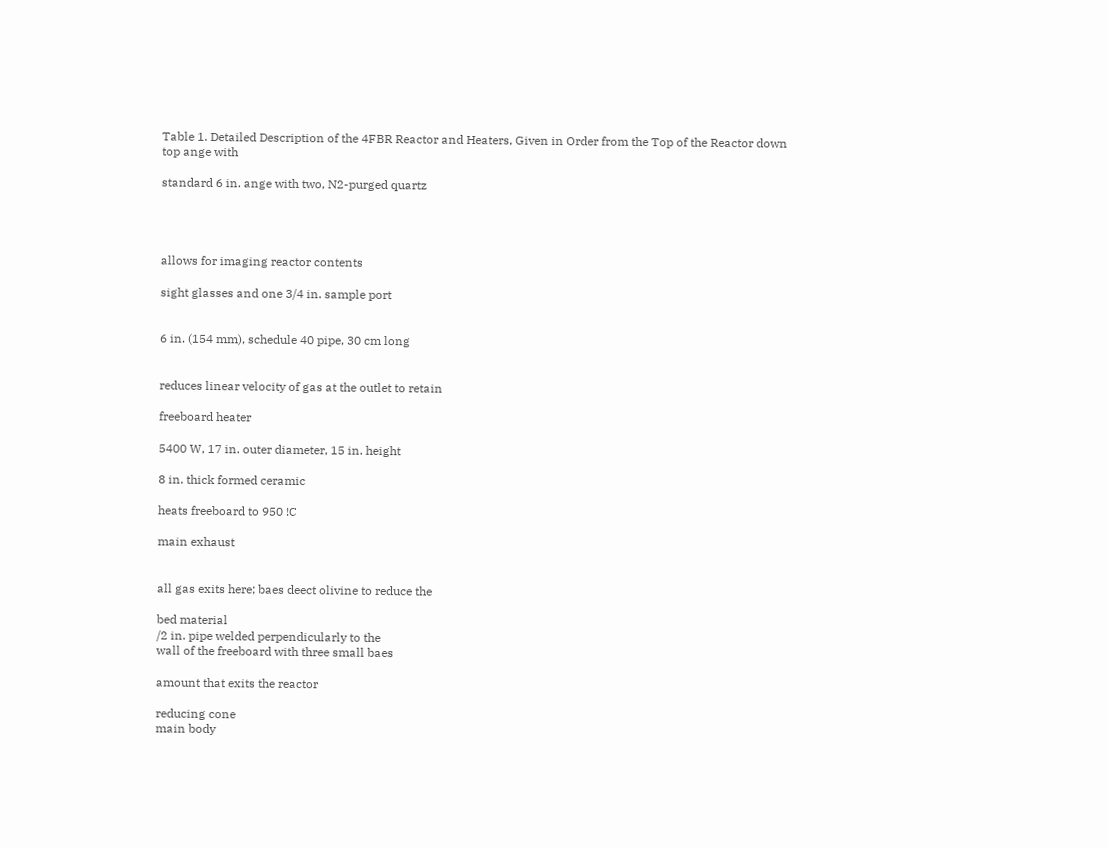Table 1. Detailed Description of the 4FBR Reactor and Heaters, Given in Order from the Top of the Reactor down
top ange with

standard 6 in. ange with two, N2-purged quartz




allows for imaging reactor contents

sight glasses and one 3/4 in. sample port


6 in. (154 mm), schedule 40 pipe, 30 cm long


reduces linear velocity of gas at the outlet to retain

freeboard heater

5400 W, 17 in. outer diameter, 15 in. height

8 in. thick formed ceramic

heats freeboard to 950 !C

main exhaust


all gas exits here; baes deect olivine to reduce the

bed material
/2 in. pipe welded perpendicularly to the
wall of the freeboard with three small baes

amount that exits the reactor

reducing cone
main body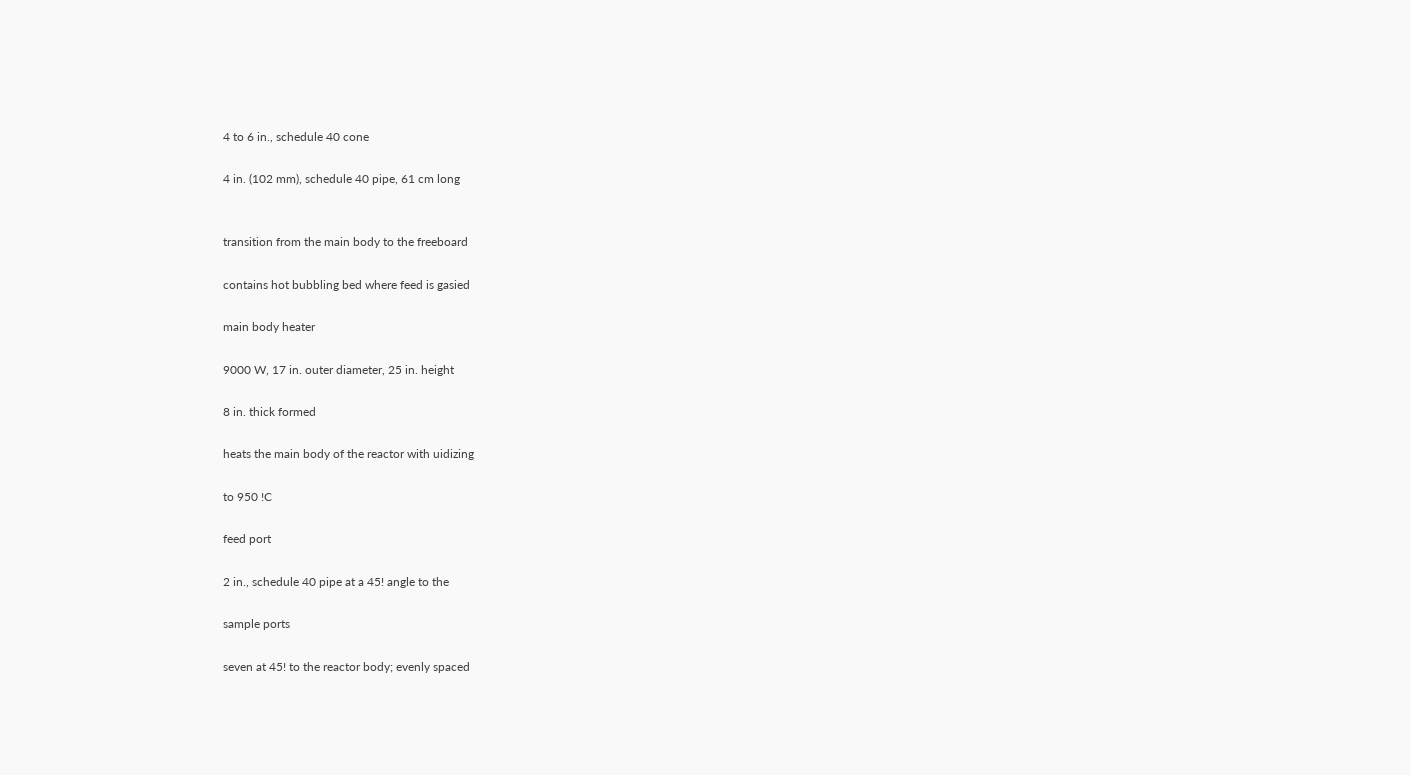4 to 6 in., schedule 40 cone

4 in. (102 mm), schedule 40 pipe, 61 cm long


transition from the main body to the freeboard

contains hot bubbling bed where feed is gasied

main body heater

9000 W, 17 in. outer diameter, 25 in. height

8 in. thick formed

heats the main body of the reactor with uidizing

to 950 !C

feed port

2 in., schedule 40 pipe at a 45! angle to the

sample ports

seven at 45! to the reactor body; evenly spaced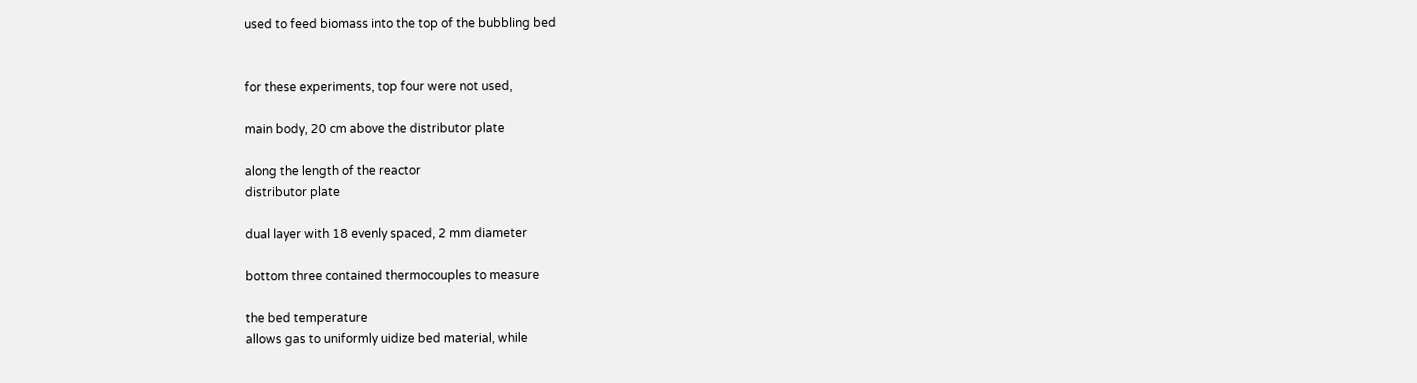used to feed biomass into the top of the bubbling bed


for these experiments, top four were not used,

main body, 20 cm above the distributor plate

along the length of the reactor
distributor plate

dual layer with 18 evenly spaced, 2 mm diameter

bottom three contained thermocouples to measure

the bed temperature
allows gas to uniformly uidize bed material, while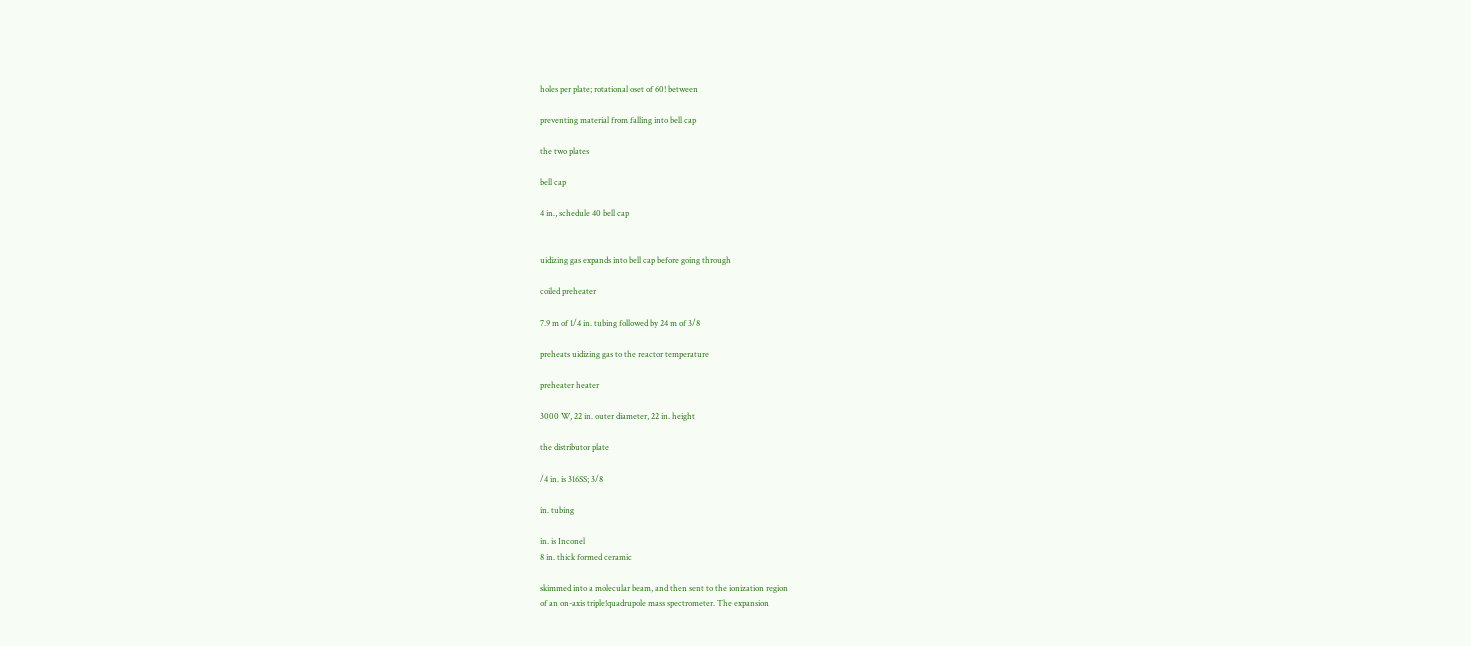holes per plate; rotational oset of 60! between

preventing material from falling into bell cap

the two plates

bell cap

4 in., schedule 40 bell cap


uidizing gas expands into bell cap before going through

coiled preheater

7.9 m of 1/4 in. tubing followed by 24 m of 3/8

preheats uidizing gas to the reactor temperature

preheater heater

3000 W, 22 in. outer diameter, 22 in. height

the distributor plate

/4 in. is 316SS; 3/8

in. tubing

in. is Inconel
8 in. thick formed ceramic

skimmed into a molecular beam, and then sent to the ionization region
of an on-axis triple!quadrupole mass spectrometer. The expansion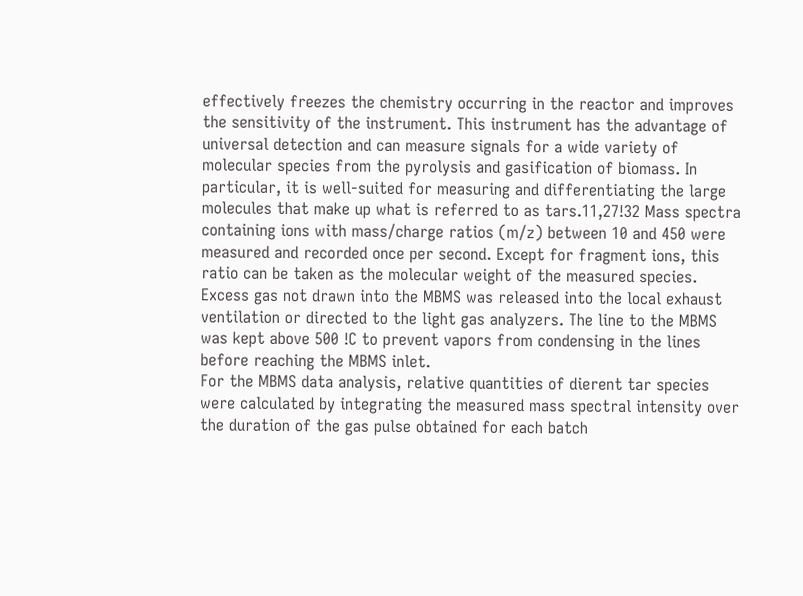effectively freezes the chemistry occurring in the reactor and improves
the sensitivity of the instrument. This instrument has the advantage of
universal detection and can measure signals for a wide variety of
molecular species from the pyrolysis and gasification of biomass. In
particular, it is well-suited for measuring and differentiating the large
molecules that make up what is referred to as tars.11,27!32 Mass spectra
containing ions with mass/charge ratios (m/z) between 10 and 450 were
measured and recorded once per second. Except for fragment ions, this
ratio can be taken as the molecular weight of the measured species.
Excess gas not drawn into the MBMS was released into the local exhaust
ventilation or directed to the light gas analyzers. The line to the MBMS
was kept above 500 !C to prevent vapors from condensing in the lines
before reaching the MBMS inlet.
For the MBMS data analysis, relative quantities of dierent tar species
were calculated by integrating the measured mass spectral intensity over
the duration of the gas pulse obtained for each batch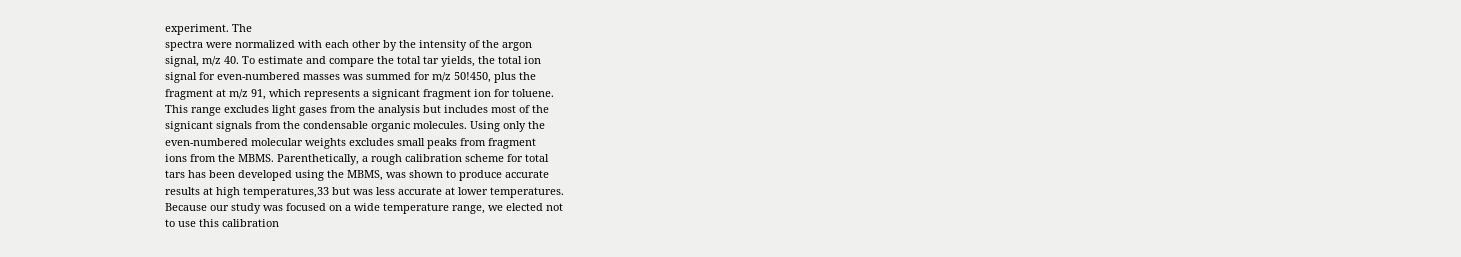experiment. The
spectra were normalized with each other by the intensity of the argon
signal, m/z 40. To estimate and compare the total tar yields, the total ion
signal for even-numbered masses was summed for m/z 50!450, plus the
fragment at m/z 91, which represents a signicant fragment ion for toluene.
This range excludes light gases from the analysis but includes most of the
signicant signals from the condensable organic molecules. Using only the
even-numbered molecular weights excludes small peaks from fragment
ions from the MBMS. Parenthetically, a rough calibration scheme for total
tars has been developed using the MBMS, was shown to produce accurate
results at high temperatures,33 but was less accurate at lower temperatures.
Because our study was focused on a wide temperature range, we elected not
to use this calibration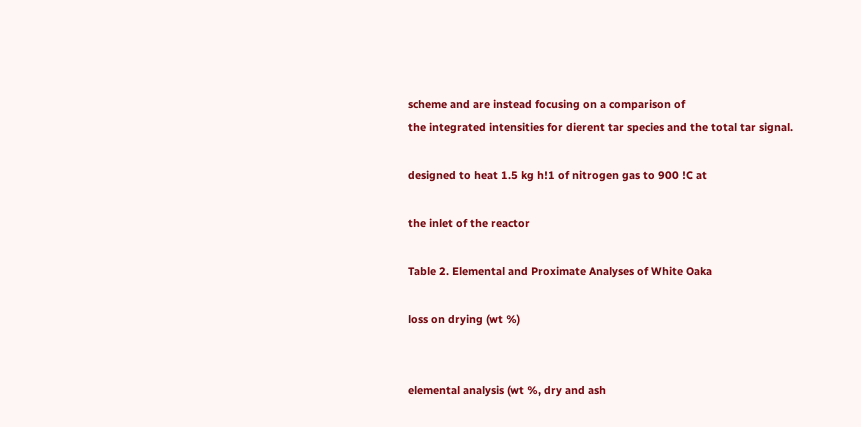scheme and are instead focusing on a comparison of
the integrated intensities for dierent tar species and the total tar signal.

designed to heat 1.5 kg h!1 of nitrogen gas to 900 !C at

the inlet of the reactor

Table 2. Elemental and Proximate Analyses of White Oaka

loss on drying (wt %)


elemental analysis (wt %, dry and ash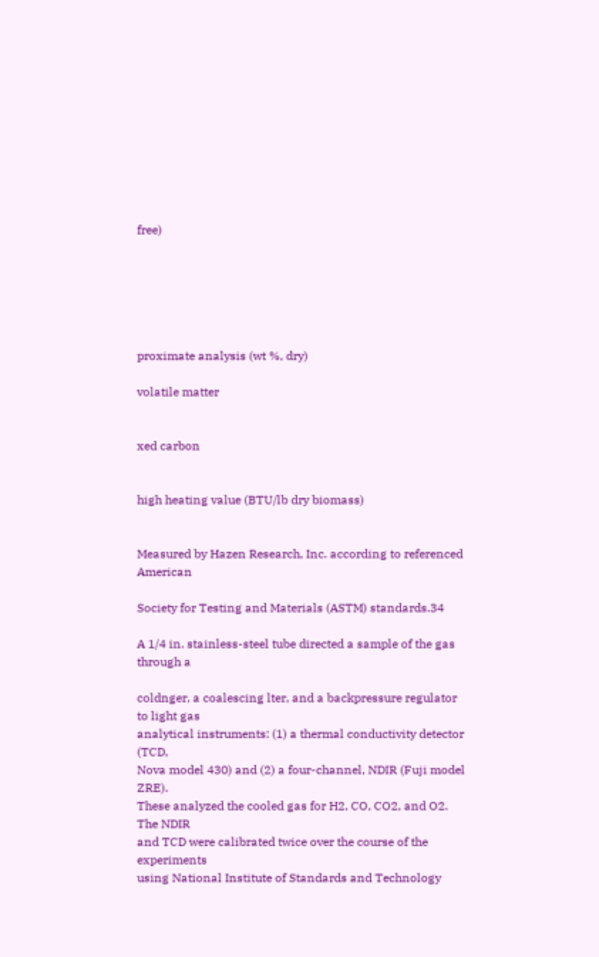free)






proximate analysis (wt %, dry)

volatile matter


xed carbon


high heating value (BTU/lb dry biomass)


Measured by Hazen Research, Inc. according to referenced American

Society for Testing and Materials (ASTM) standards.34

A 1/4 in. stainless-steel tube directed a sample of the gas through a

coldnger, a coalescing lter, and a backpressure regulator to light gas
analytical instruments: (1) a thermal conductivity detector (TCD,
Nova model 430) and (2) a four-channel, NDIR (Fuji model ZRE).
These analyzed the cooled gas for H2, CO, CO2, and O2. The NDIR
and TCD were calibrated twice over the course of the experiments
using National Institute of Standards and Technology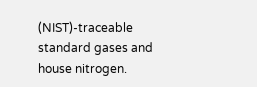(NIST)-traceable standard gases and house nitrogen.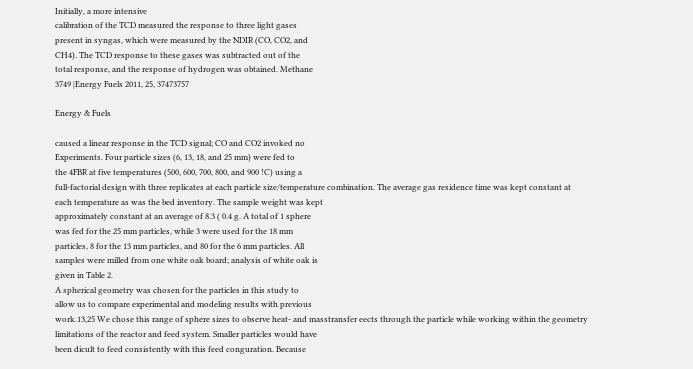Initially, a more intensive
calibration of the TCD measured the response to three light gases
present in syngas, which were measured by the NDIR (CO, CO2, and
CH4). The TCD response to these gases was subtracted out of the
total response, and the response of hydrogen was obtained. Methane
3749 |Energy Fuels 2011, 25, 37473757

Energy & Fuels

caused a linear response in the TCD signal; CO and CO2 invoked no
Experiments. Four particle sizes (6, 13, 18, and 25 mm) were fed to
the 4FBR at five temperatures (500, 600, 700, 800, and 900 !C) using a
full-factorial design with three replicates at each particle size/temperature combination. The average gas residence time was kept constant at
each temperature as was the bed inventory. The sample weight was kept
approximately constant at an average of 8.3 ( 0.4 g. A total of 1 sphere
was fed for the 25 mm particles, while 3 were used for the 18 mm
particles, 8 for the 13 mm particles, and 80 for the 6 mm particles. All
samples were milled from one white oak board; analysis of white oak is
given in Table 2.
A spherical geometry was chosen for the particles in this study to
allow us to compare experimental and modeling results with previous
work.13,25 We chose this range of sphere sizes to observe heat- and masstransfer eects through the particle while working within the geometry
limitations of the reactor and feed system. Smaller particles would have
been dicult to feed consistently with this feed conguration. Because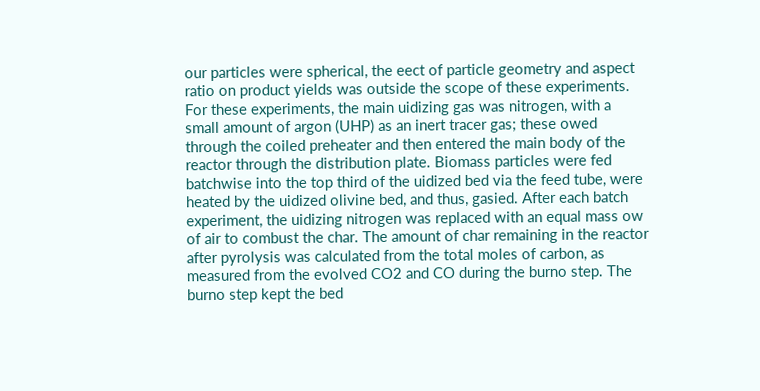our particles were spherical, the eect of particle geometry and aspect
ratio on product yields was outside the scope of these experiments.
For these experiments, the main uidizing gas was nitrogen, with a
small amount of argon (UHP) as an inert tracer gas; these owed
through the coiled preheater and then entered the main body of the
reactor through the distribution plate. Biomass particles were fed
batchwise into the top third of the uidized bed via the feed tube, were
heated by the uidized olivine bed, and thus, gasied. After each batch
experiment, the uidizing nitrogen was replaced with an equal mass ow
of air to combust the char. The amount of char remaining in the reactor
after pyrolysis was calculated from the total moles of carbon, as
measured from the evolved CO2 and CO during the burno step. The
burno step kept the bed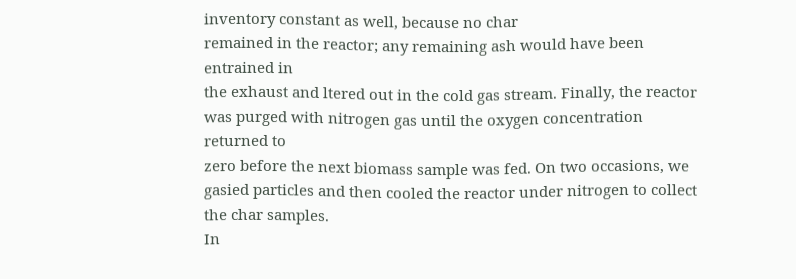inventory constant as well, because no char
remained in the reactor; any remaining ash would have been entrained in
the exhaust and ltered out in the cold gas stream. Finally, the reactor
was purged with nitrogen gas until the oxygen concentration returned to
zero before the next biomass sample was fed. On two occasions, we
gasied particles and then cooled the reactor under nitrogen to collect
the char samples.
In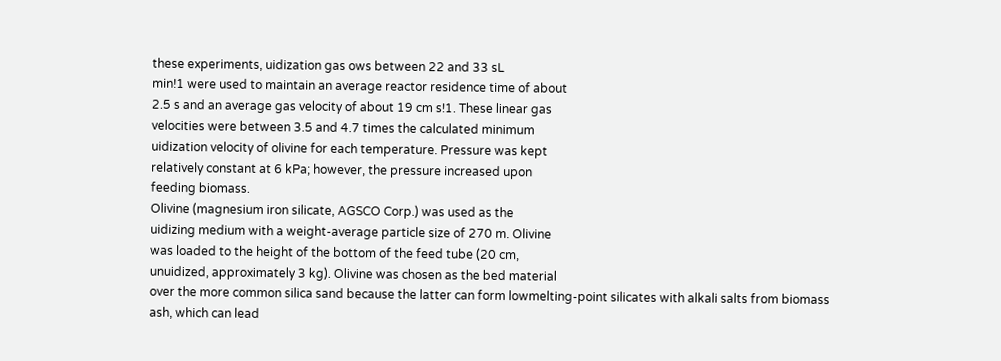these experiments, uidization gas ows between 22 and 33 sL
min!1 were used to maintain an average reactor residence time of about
2.5 s and an average gas velocity of about 19 cm s!1. These linear gas
velocities were between 3.5 and 4.7 times the calculated minimum
uidization velocity of olivine for each temperature. Pressure was kept
relatively constant at 6 kPa; however, the pressure increased upon
feeding biomass.
Olivine (magnesium iron silicate, AGSCO Corp.) was used as the
uidizing medium with a weight-average particle size of 270 m. Olivine
was loaded to the height of the bottom of the feed tube (20 cm,
unuidized, approximately 3 kg). Olivine was chosen as the bed material
over the more common silica sand because the latter can form lowmelting-point silicates with alkali salts from biomass ash, which can lead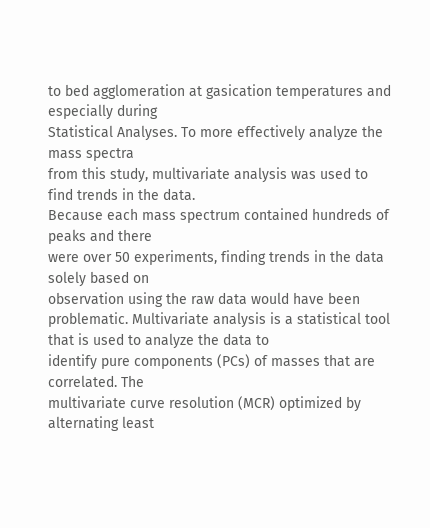to bed agglomeration at gasication temperatures and especially during
Statistical Analyses. To more effectively analyze the mass spectra
from this study, multivariate analysis was used to find trends in the data.
Because each mass spectrum contained hundreds of peaks and there
were over 50 experiments, finding trends in the data solely based on
observation using the raw data would have been problematic. Multivariate analysis is a statistical tool that is used to analyze the data to
identify pure components (PCs) of masses that are correlated. The
multivariate curve resolution (MCR) optimized by alternating least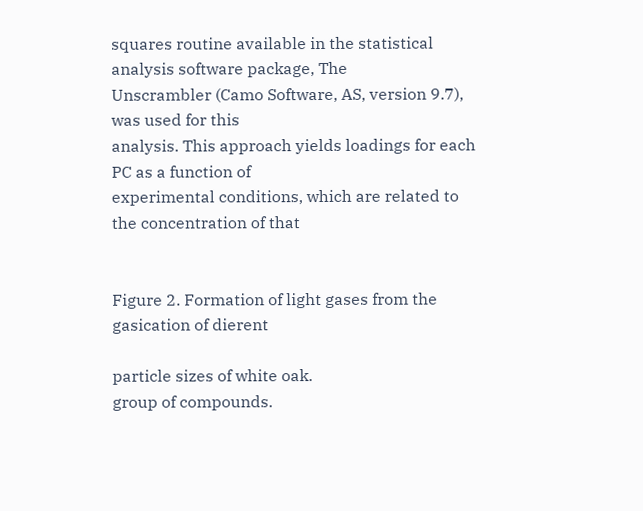squares routine available in the statistical analysis software package, The
Unscrambler (Camo Software, AS, version 9.7), was used for this
analysis. This approach yields loadings for each PC as a function of
experimental conditions, which are related to the concentration of that


Figure 2. Formation of light gases from the gasication of dierent

particle sizes of white oak.
group of compounds.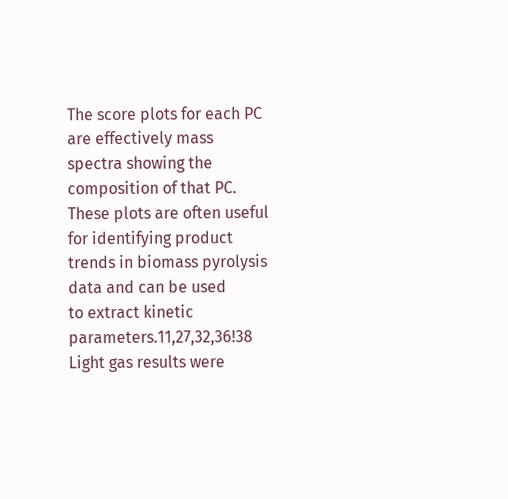The score plots for each PC are effectively mass
spectra showing the composition of that PC. These plots are often useful
for identifying product trends in biomass pyrolysis data and can be used
to extract kinetic parameters.11,27,32,36!38
Light gas results were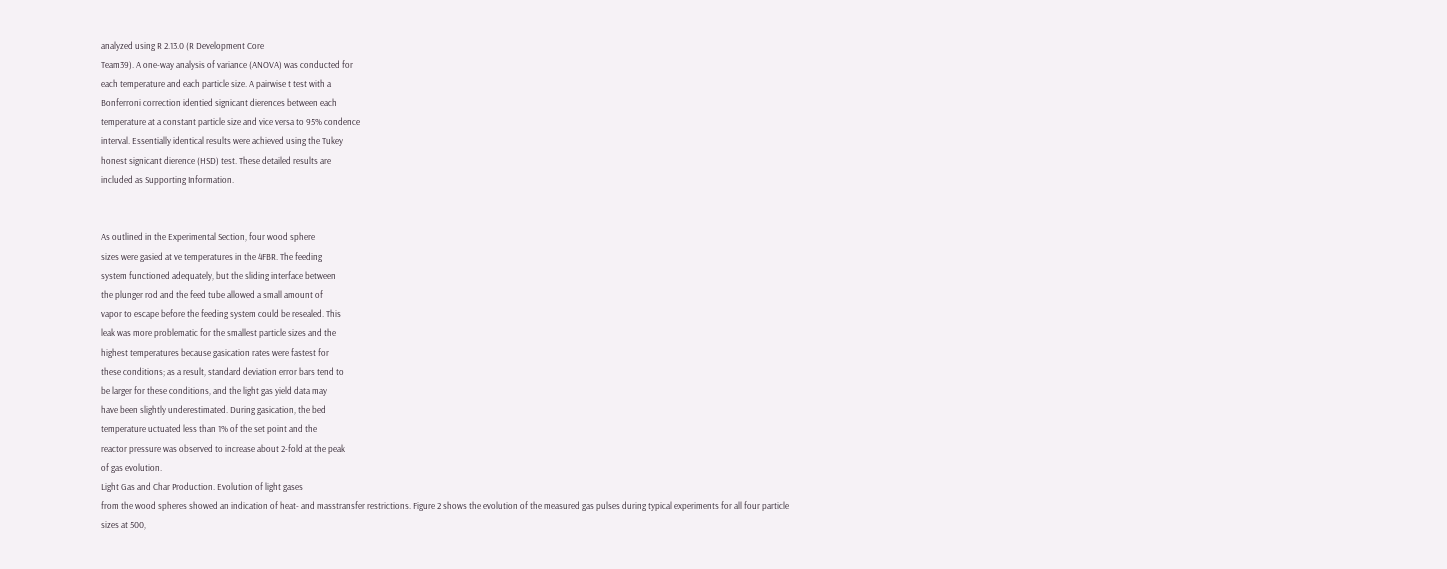analyzed using R 2.13.0 (R Development Core
Team39). A one-way analysis of variance (ANOVA) was conducted for
each temperature and each particle size. A pairwise t test with a
Bonferroni correction identied signicant dierences between each
temperature at a constant particle size and vice versa to 95% condence
interval. Essentially identical results were achieved using the Tukey
honest signicant dierence (HSD) test. These detailed results are
included as Supporting Information.


As outlined in the Experimental Section, four wood sphere
sizes were gasied at ve temperatures in the 4FBR. The feeding
system functioned adequately, but the sliding interface between
the plunger rod and the feed tube allowed a small amount of
vapor to escape before the feeding system could be resealed. This
leak was more problematic for the smallest particle sizes and the
highest temperatures because gasication rates were fastest for
these conditions; as a result, standard deviation error bars tend to
be larger for these conditions, and the light gas yield data may
have been slightly underestimated. During gasication, the bed
temperature uctuated less than 1% of the set point and the
reactor pressure was observed to increase about 2-fold at the peak
of gas evolution.
Light Gas and Char Production. Evolution of light gases
from the wood spheres showed an indication of heat- and masstransfer restrictions. Figure 2 shows the evolution of the measured gas pulses during typical experiments for all four particle
sizes at 500,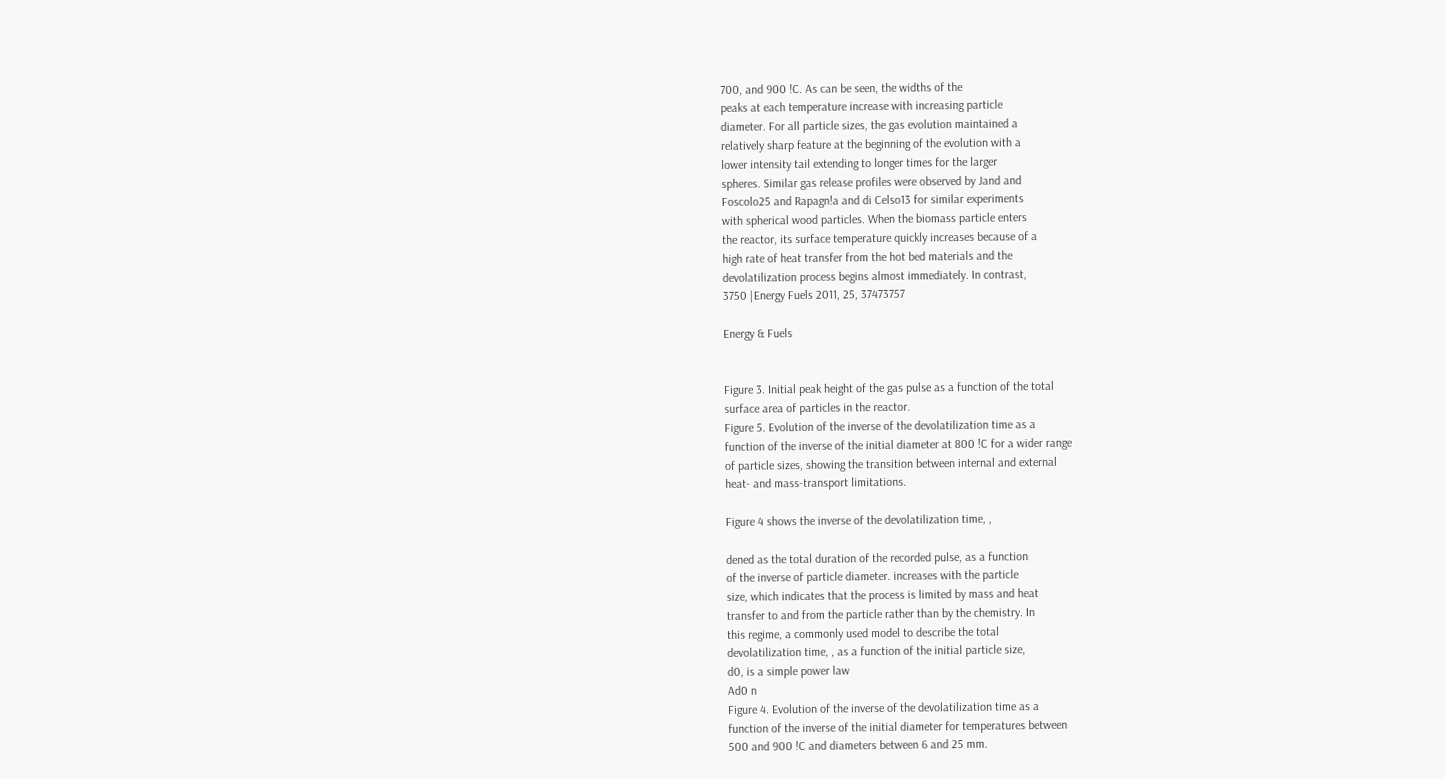700, and 900 !C. As can be seen, the widths of the
peaks at each temperature increase with increasing particle
diameter. For all particle sizes, the gas evolution maintained a
relatively sharp feature at the beginning of the evolution with a
lower intensity tail extending to longer times for the larger
spheres. Similar gas release profiles were observed by Jand and
Foscolo25 and Rapagn!a and di Celso13 for similar experiments
with spherical wood particles. When the biomass particle enters
the reactor, its surface temperature quickly increases because of a
high rate of heat transfer from the hot bed materials and the
devolatilization process begins almost immediately. In contrast,
3750 |Energy Fuels 2011, 25, 37473757

Energy & Fuels


Figure 3. Initial peak height of the gas pulse as a function of the total
surface area of particles in the reactor.
Figure 5. Evolution of the inverse of the devolatilization time as a
function of the inverse of the initial diameter at 800 !C for a wider range
of particle sizes, showing the transition between internal and external
heat- and mass-transport limitations.

Figure 4 shows the inverse of the devolatilization time, ,

dened as the total duration of the recorded pulse, as a function
of the inverse of particle diameter. increases with the particle
size, which indicates that the process is limited by mass and heat
transfer to and from the particle rather than by the chemistry. In
this regime, a commonly used model to describe the total
devolatilization time, , as a function of the initial particle size,
d0, is a simple power law
Ad0 n
Figure 4. Evolution of the inverse of the devolatilization time as a
function of the inverse of the initial diameter for temperatures between
500 and 900 !C and diameters between 6 and 25 mm.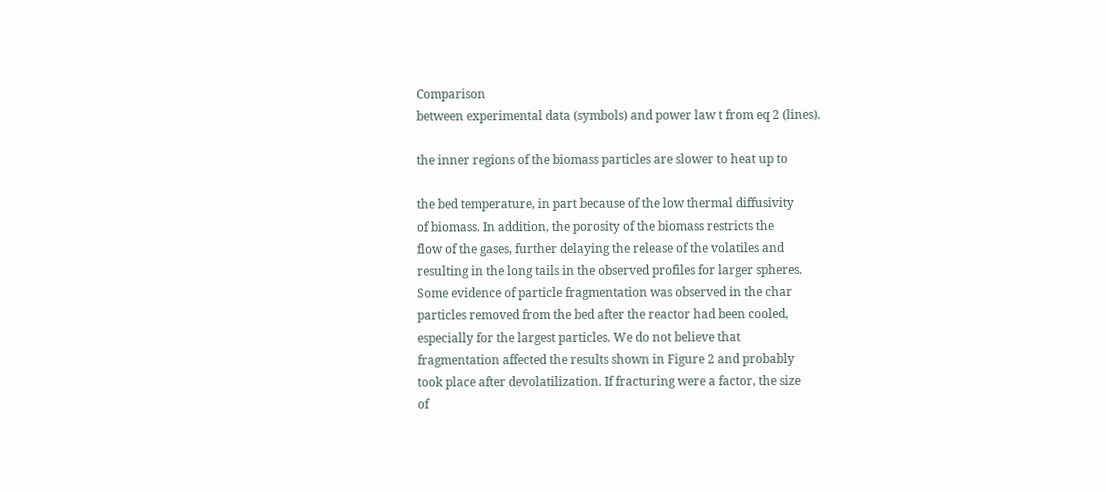Comparison
between experimental data (symbols) and power law t from eq 2 (lines).

the inner regions of the biomass particles are slower to heat up to

the bed temperature, in part because of the low thermal diffusivity
of biomass. In addition, the porosity of the biomass restricts the
flow of the gases, further delaying the release of the volatiles and
resulting in the long tails in the observed profiles for larger spheres.
Some evidence of particle fragmentation was observed in the char
particles removed from the bed after the reactor had been cooled,
especially for the largest particles. We do not believe that
fragmentation affected the results shown in Figure 2 and probably
took place after devolatilization. If fracturing were a factor, the size
of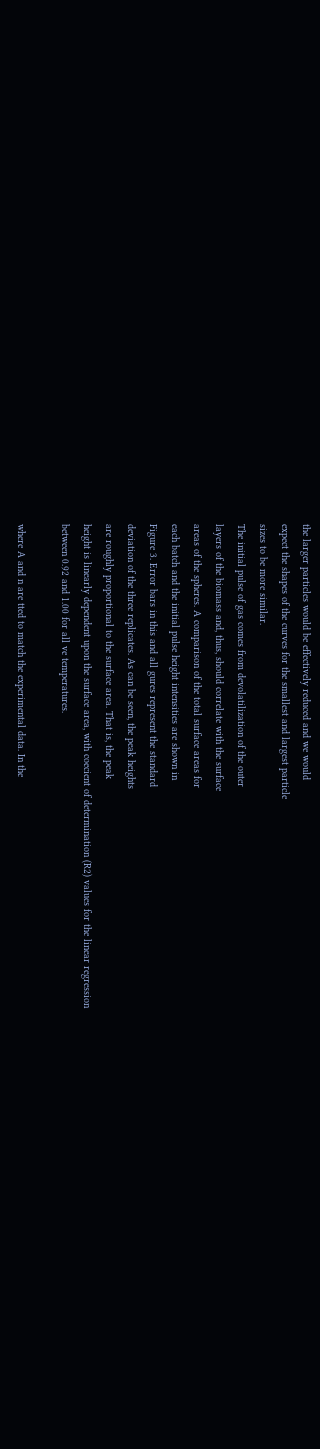the larger particles would be effectively reduced and we would
expect the shapes of the curves for the smallest and largest particle
sizes to be more similar.
The initial pulse of gas comes from devolatilization of the outer
layers of the biomass and, thus, should correlate with the surface
areas of the spheres. A comparison of the total surface areas for
each batch and the initial pulse height intensities are shown in
Figure 3. Error bars in this and all gures represent the standard
deviation of the three replicates. As can be seen, the peak heights
are roughly proportional to the surface area. That is, the peak
height is linearly dependent upon the surface area, with coecient of determination (R2) values for the linear regression
between 0.92 and 1.00 for all ve temperatures.

where A and n are tted to match the experimental data. In the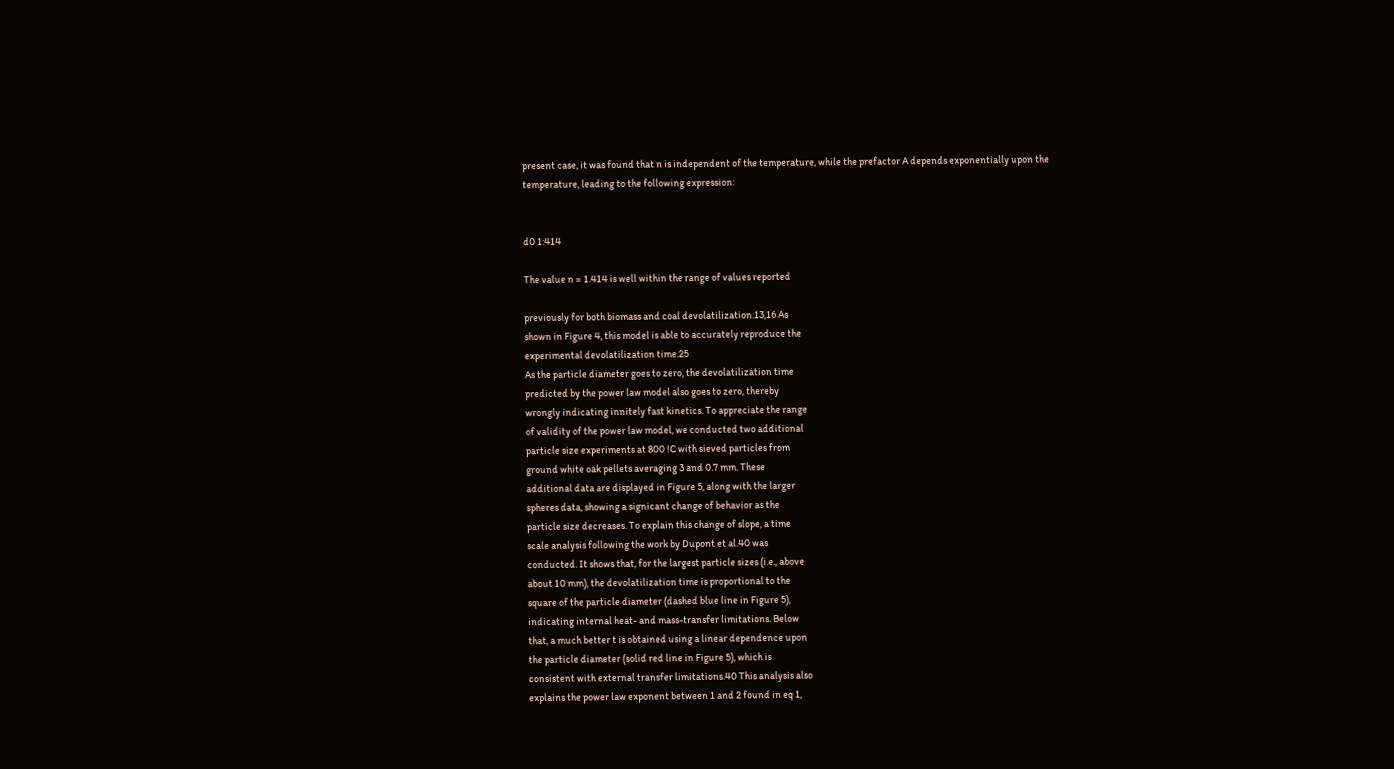present case, it was found that n is independent of the temperature, while the prefactor A depends exponentially upon the
temperature, leading to the following expression:


d0 1:414

The value n = 1.414 is well within the range of values reported

previously for both biomass and coal devolatilization.13,16 As
shown in Figure 4, this model is able to accurately reproduce the
experimental devolatilization time.25
As the particle diameter goes to zero, the devolatilization time
predicted by the power law model also goes to zero, thereby
wrongly indicating innitely fast kinetics. To appreciate the range
of validity of the power law model, we conducted two additional
particle size experiments at 800 !C with sieved particles from
ground white oak pellets averaging 3 and 0.7 mm. These
additional data are displayed in Figure 5, along with the larger
spheres data, showing a signicant change of behavior as the
particle size decreases. To explain this change of slope, a time
scale analysis following the work by Dupont et al.40 was
conducted. It shows that, for the largest particle sizes (i.e., above
about 10 mm), the devolatilization time is proportional to the
square of the particle diameter (dashed blue line in Figure 5),
indicating internal heat- and mass-transfer limitations. Below
that, a much better t is obtained using a linear dependence upon
the particle diameter (solid red line in Figure 5), which is
consistent with external transfer limitations.40 This analysis also
explains the power law exponent between 1 and 2 found in eq 1,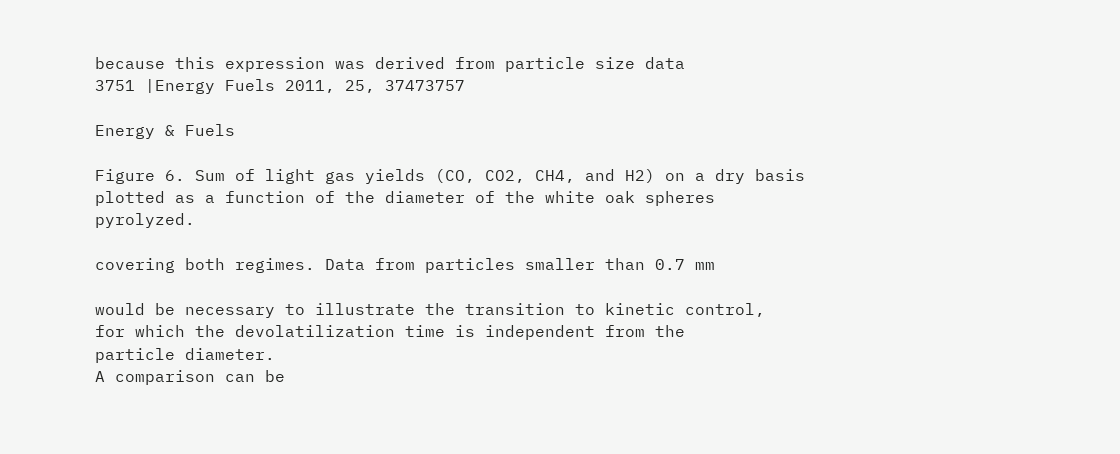because this expression was derived from particle size data
3751 |Energy Fuels 2011, 25, 37473757

Energy & Fuels

Figure 6. Sum of light gas yields (CO, CO2, CH4, and H2) on a dry basis
plotted as a function of the diameter of the white oak spheres pyrolyzed.

covering both regimes. Data from particles smaller than 0.7 mm

would be necessary to illustrate the transition to kinetic control,
for which the devolatilization time is independent from the
particle diameter.
A comparison can be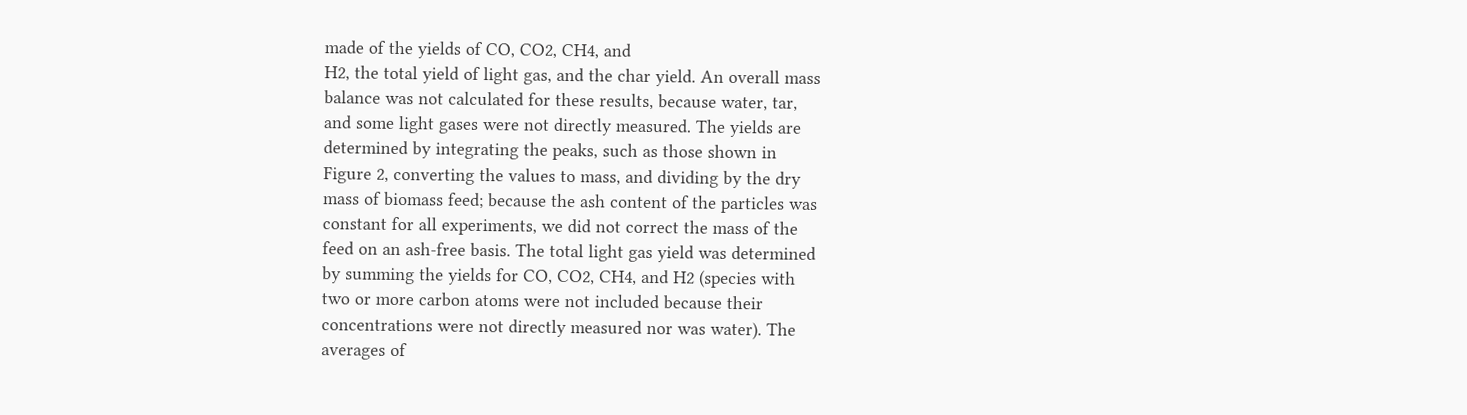made of the yields of CO, CO2, CH4, and
H2, the total yield of light gas, and the char yield. An overall mass
balance was not calculated for these results, because water, tar,
and some light gases were not directly measured. The yields are
determined by integrating the peaks, such as those shown in
Figure 2, converting the values to mass, and dividing by the dry
mass of biomass feed; because the ash content of the particles was
constant for all experiments, we did not correct the mass of the
feed on an ash-free basis. The total light gas yield was determined
by summing the yields for CO, CO2, CH4, and H2 (species with
two or more carbon atoms were not included because their
concentrations were not directly measured nor was water). The
averages of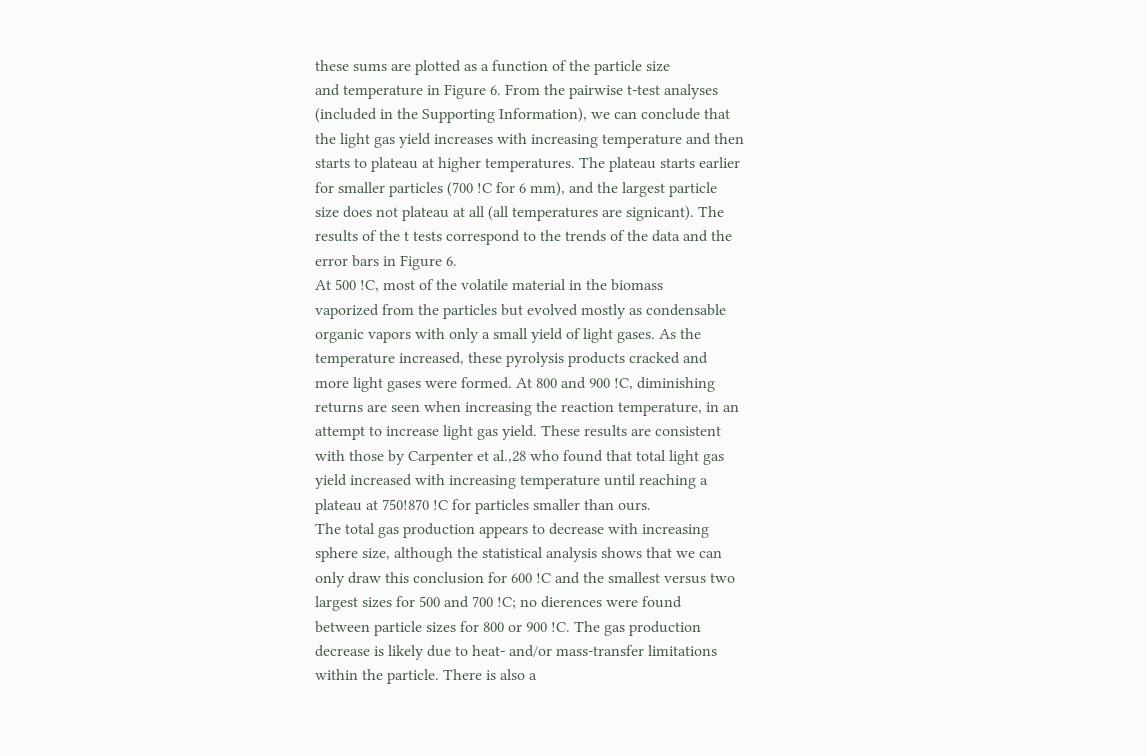these sums are plotted as a function of the particle size
and temperature in Figure 6. From the pairwise t-test analyses
(included in the Supporting Information), we can conclude that
the light gas yield increases with increasing temperature and then
starts to plateau at higher temperatures. The plateau starts earlier
for smaller particles (700 !C for 6 mm), and the largest particle
size does not plateau at all (all temperatures are signicant). The
results of the t tests correspond to the trends of the data and the
error bars in Figure 6.
At 500 !C, most of the volatile material in the biomass
vaporized from the particles but evolved mostly as condensable
organic vapors with only a small yield of light gases. As the
temperature increased, these pyrolysis products cracked and
more light gases were formed. At 800 and 900 !C, diminishing
returns are seen when increasing the reaction temperature, in an
attempt to increase light gas yield. These results are consistent
with those by Carpenter et al.,28 who found that total light gas
yield increased with increasing temperature until reaching a
plateau at 750!870 !C for particles smaller than ours.
The total gas production appears to decrease with increasing
sphere size, although the statistical analysis shows that we can
only draw this conclusion for 600 !C and the smallest versus two
largest sizes for 500 and 700 !C; no dierences were found
between particle sizes for 800 or 900 !C. The gas production
decrease is likely due to heat- and/or mass-transfer limitations
within the particle. There is also a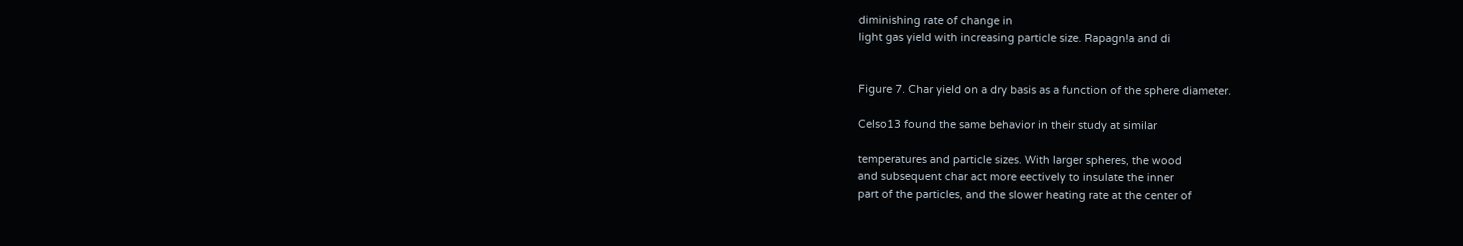diminishing rate of change in
light gas yield with increasing particle size. Rapagn!a and di


Figure 7. Char yield on a dry basis as a function of the sphere diameter.

Celso13 found the same behavior in their study at similar

temperatures and particle sizes. With larger spheres, the wood
and subsequent char act more eectively to insulate the inner
part of the particles, and the slower heating rate at the center of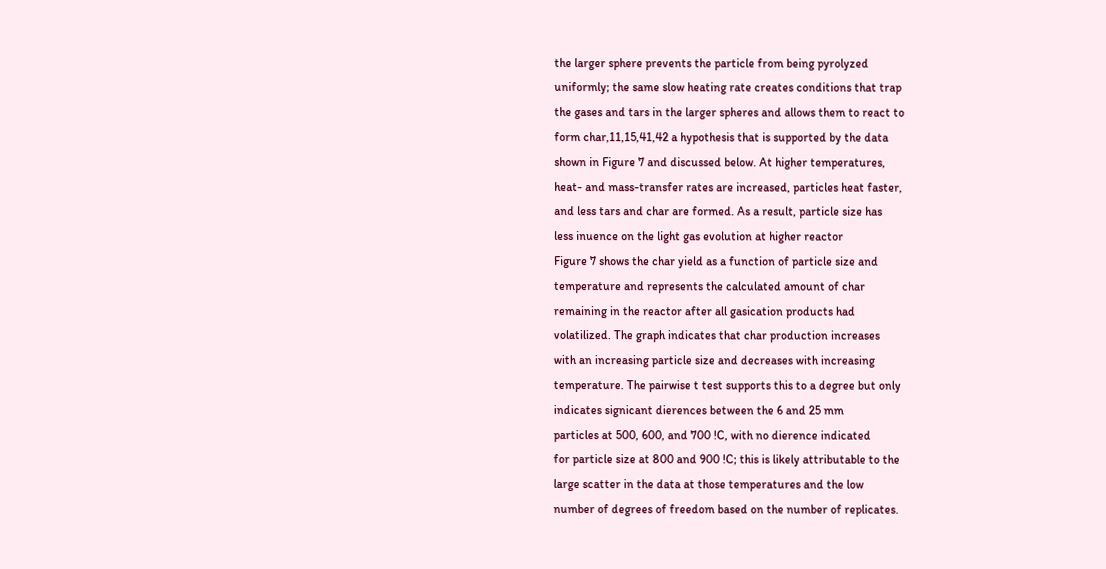the larger sphere prevents the particle from being pyrolyzed
uniformly; the same slow heating rate creates conditions that trap
the gases and tars in the larger spheres and allows them to react to
form char,11,15,41,42 a hypothesis that is supported by the data
shown in Figure 7 and discussed below. At higher temperatures,
heat- and mass-transfer rates are increased, particles heat faster,
and less tars and char are formed. As a result, particle size has
less inuence on the light gas evolution at higher reactor
Figure 7 shows the char yield as a function of particle size and
temperature and represents the calculated amount of char
remaining in the reactor after all gasication products had
volatilized. The graph indicates that char production increases
with an increasing particle size and decreases with increasing
temperature. The pairwise t test supports this to a degree but only
indicates signicant dierences between the 6 and 25 mm
particles at 500, 600, and 700 !C, with no dierence indicated
for particle size at 800 and 900 !C; this is likely attributable to the
large scatter in the data at those temperatures and the low
number of degrees of freedom based on the number of replicates.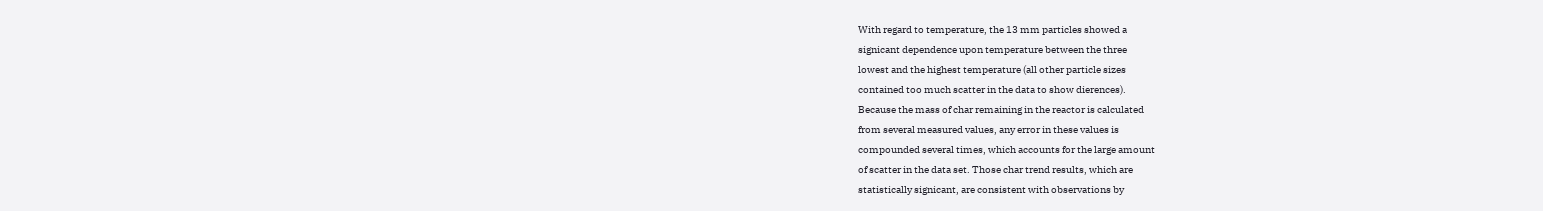With regard to temperature, the 13 mm particles showed a
signicant dependence upon temperature between the three
lowest and the highest temperature (all other particle sizes
contained too much scatter in the data to show dierences).
Because the mass of char remaining in the reactor is calculated
from several measured values, any error in these values is
compounded several times, which accounts for the large amount
of scatter in the data set. Those char trend results, which are
statistically signicant, are consistent with observations by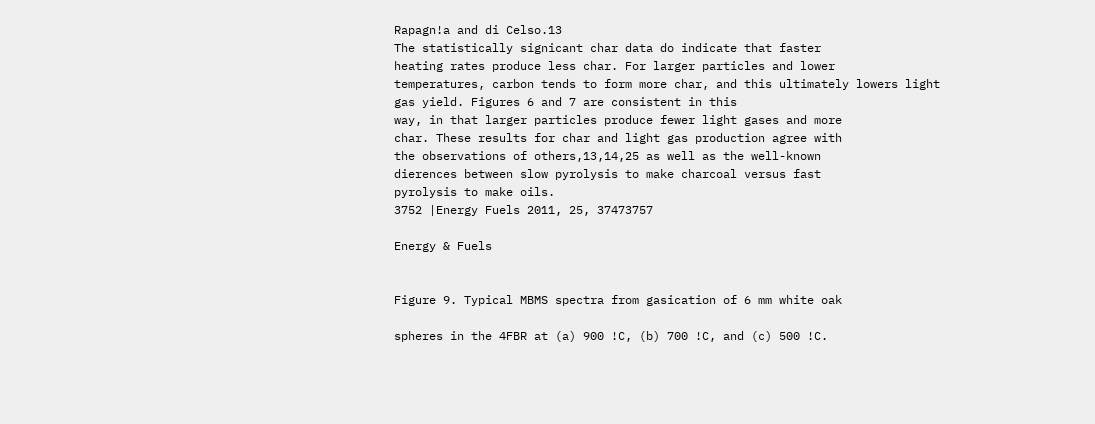Rapagn!a and di Celso.13
The statistically signicant char data do indicate that faster
heating rates produce less char. For larger particles and lower
temperatures, carbon tends to form more char, and this ultimately lowers light gas yield. Figures 6 and 7 are consistent in this
way, in that larger particles produce fewer light gases and more
char. These results for char and light gas production agree with
the observations of others,13,14,25 as well as the well-known
dierences between slow pyrolysis to make charcoal versus fast
pyrolysis to make oils.
3752 |Energy Fuels 2011, 25, 37473757

Energy & Fuels


Figure 9. Typical MBMS spectra from gasication of 6 mm white oak

spheres in the 4FBR at (a) 900 !C, (b) 700 !C, and (c) 500 !C.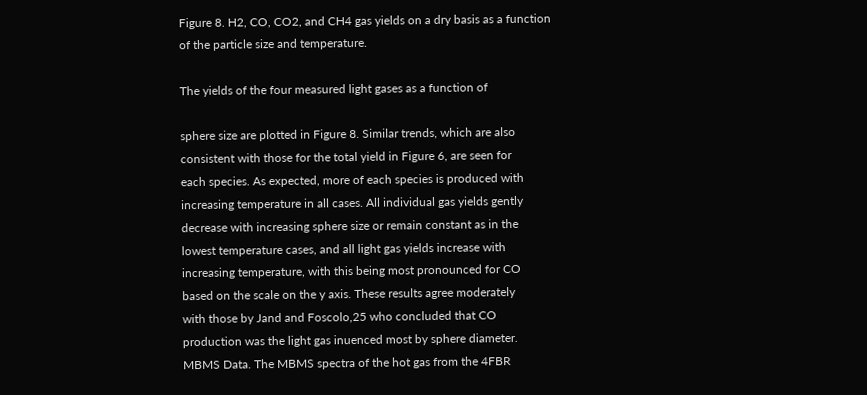Figure 8. H2, CO, CO2, and CH4 gas yields on a dry basis as a function
of the particle size and temperature.

The yields of the four measured light gases as a function of

sphere size are plotted in Figure 8. Similar trends, which are also
consistent with those for the total yield in Figure 6, are seen for
each species. As expected, more of each species is produced with
increasing temperature in all cases. All individual gas yields gently
decrease with increasing sphere size or remain constant as in the
lowest temperature cases, and all light gas yields increase with
increasing temperature, with this being most pronounced for CO
based on the scale on the y axis. These results agree moderately
with those by Jand and Foscolo,25 who concluded that CO
production was the light gas inuenced most by sphere diameter.
MBMS Data. The MBMS spectra of the hot gas from the 4FBR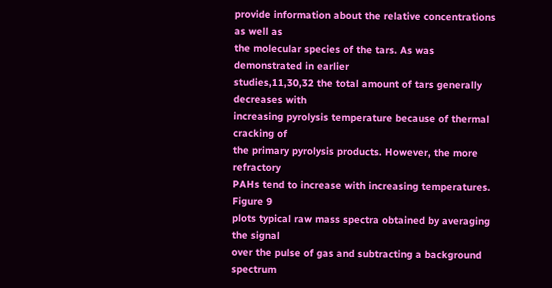provide information about the relative concentrations as well as
the molecular species of the tars. As was demonstrated in earlier
studies,11,30,32 the total amount of tars generally decreases with
increasing pyrolysis temperature because of thermal cracking of
the primary pyrolysis products. However, the more refractory
PAHs tend to increase with increasing temperatures. Figure 9
plots typical raw mass spectra obtained by averaging the signal
over the pulse of gas and subtracting a background spectrum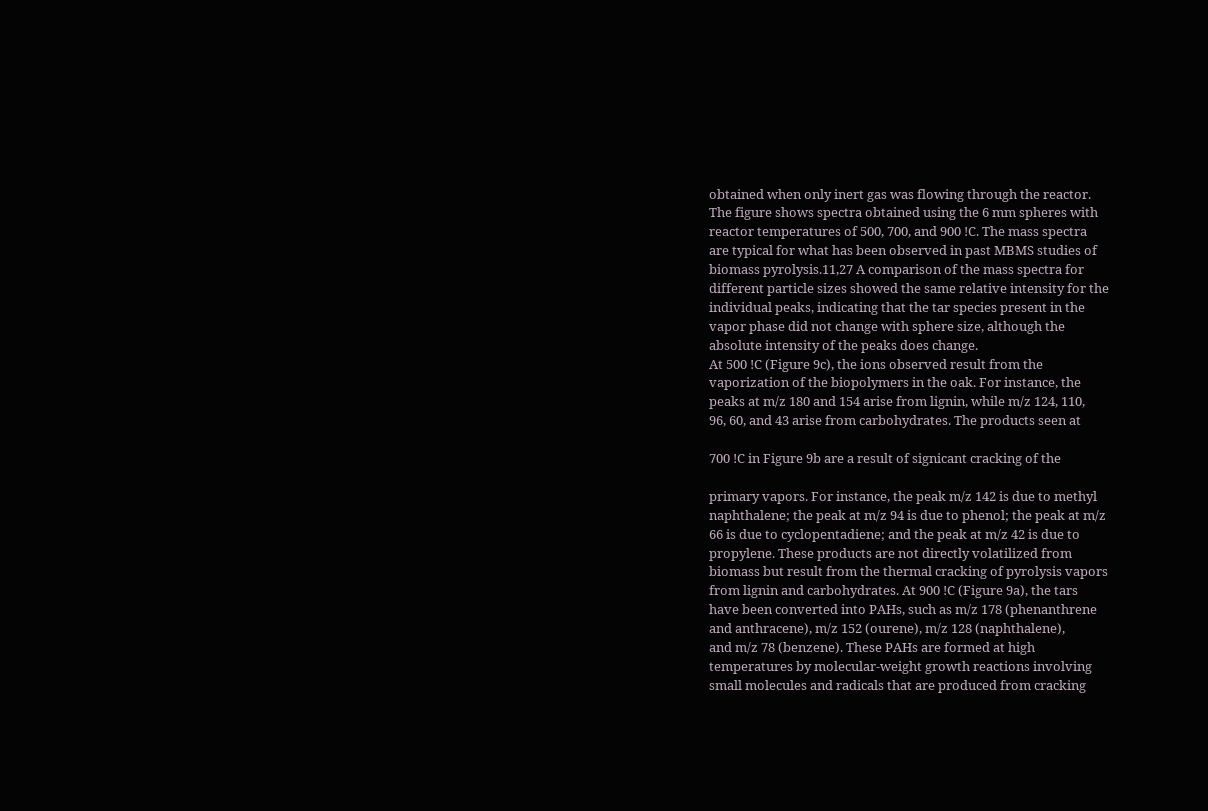obtained when only inert gas was flowing through the reactor.
The figure shows spectra obtained using the 6 mm spheres with
reactor temperatures of 500, 700, and 900 !C. The mass spectra
are typical for what has been observed in past MBMS studies of
biomass pyrolysis.11,27 A comparison of the mass spectra for
different particle sizes showed the same relative intensity for the
individual peaks, indicating that the tar species present in the
vapor phase did not change with sphere size, although the
absolute intensity of the peaks does change.
At 500 !C (Figure 9c), the ions observed result from the
vaporization of the biopolymers in the oak. For instance, the
peaks at m/z 180 and 154 arise from lignin, while m/z 124, 110,
96, 60, and 43 arise from carbohydrates. The products seen at

700 !C in Figure 9b are a result of signicant cracking of the

primary vapors. For instance, the peak m/z 142 is due to methyl
naphthalene; the peak at m/z 94 is due to phenol; the peak at m/z
66 is due to cyclopentadiene; and the peak at m/z 42 is due to
propylene. These products are not directly volatilized from
biomass but result from the thermal cracking of pyrolysis vapors
from lignin and carbohydrates. At 900 !C (Figure 9a), the tars
have been converted into PAHs, such as m/z 178 (phenanthrene
and anthracene), m/z 152 (ourene), m/z 128 (naphthalene),
and m/z 78 (benzene). These PAHs are formed at high
temperatures by molecular-weight growth reactions involving
small molecules and radicals that are produced from cracking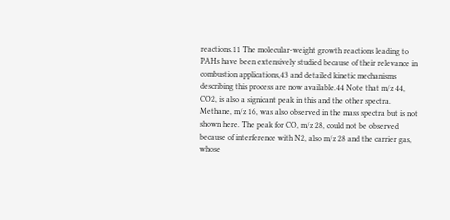reactions.11 The molecular-weight growth reactions leading to
PAHs have been extensively studied because of their relevance in
combustion applications,43 and detailed kinetic mechanisms
describing this process are now available.44 Note that m/z 44,
CO2, is also a signicant peak in this and the other spectra.
Methane, m/z 16, was also observed in the mass spectra but is not
shown here. The peak for CO, m/z 28, could not be observed
because of interference with N2, also m/z 28 and the carrier gas,
whose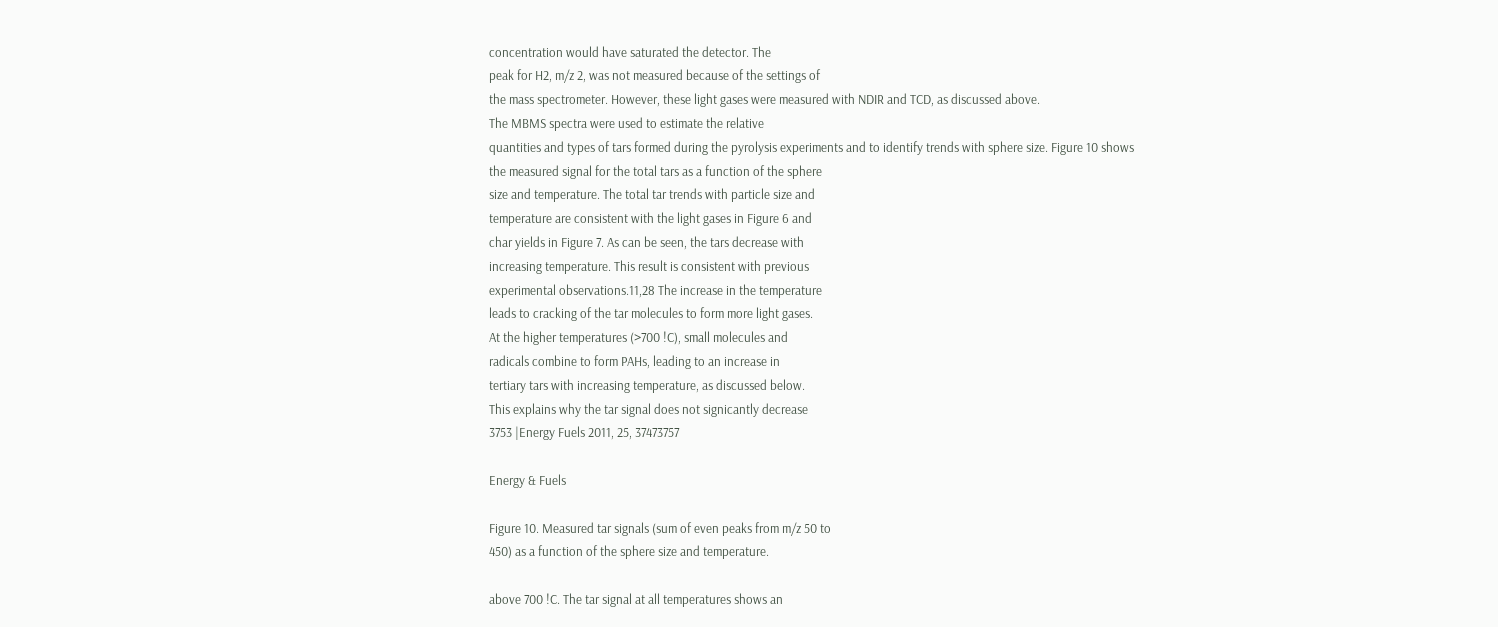concentration would have saturated the detector. The
peak for H2, m/z 2, was not measured because of the settings of
the mass spectrometer. However, these light gases were measured with NDIR and TCD, as discussed above.
The MBMS spectra were used to estimate the relative
quantities and types of tars formed during the pyrolysis experiments and to identify trends with sphere size. Figure 10 shows
the measured signal for the total tars as a function of the sphere
size and temperature. The total tar trends with particle size and
temperature are consistent with the light gases in Figure 6 and
char yields in Figure 7. As can be seen, the tars decrease with
increasing temperature. This result is consistent with previous
experimental observations.11,28 The increase in the temperature
leads to cracking of the tar molecules to form more light gases.
At the higher temperatures (>700 !C), small molecules and
radicals combine to form PAHs, leading to an increase in
tertiary tars with increasing temperature, as discussed below.
This explains why the tar signal does not signicantly decrease
3753 |Energy Fuels 2011, 25, 37473757

Energy & Fuels

Figure 10. Measured tar signals (sum of even peaks from m/z 50 to
450) as a function of the sphere size and temperature.

above 700 !C. The tar signal at all temperatures shows an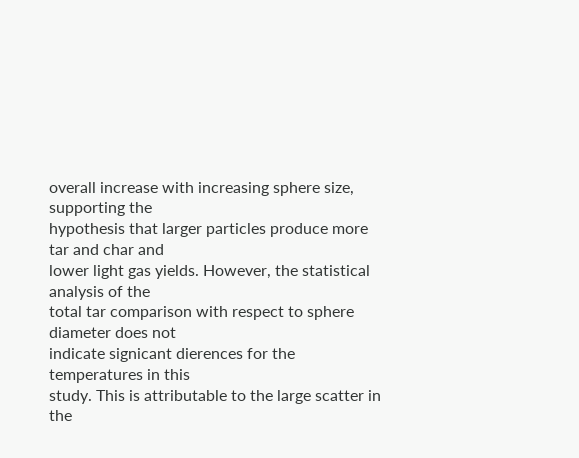overall increase with increasing sphere size, supporting the
hypothesis that larger particles produce more tar and char and
lower light gas yields. However, the statistical analysis of the
total tar comparison with respect to sphere diameter does not
indicate signicant dierences for the temperatures in this
study. This is attributable to the large scatter in the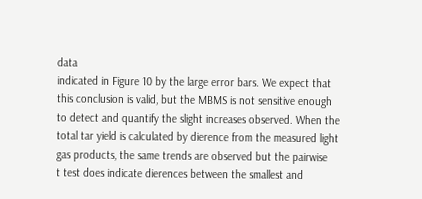data
indicated in Figure 10 by the large error bars. We expect that
this conclusion is valid, but the MBMS is not sensitive enough
to detect and quantify the slight increases observed. When the
total tar yield is calculated by dierence from the measured light
gas products, the same trends are observed but the pairwise
t test does indicate dierences between the smallest and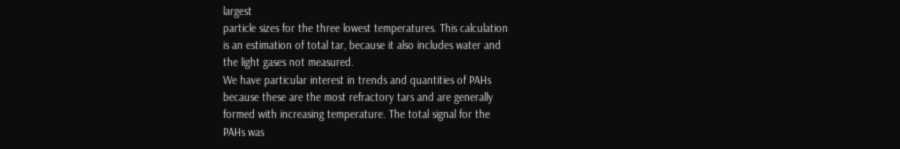largest
particle sizes for the three lowest temperatures. This calculation
is an estimation of total tar, because it also includes water and
the light gases not measured.
We have particular interest in trends and quantities of PAHs
because these are the most refractory tars and are generally
formed with increasing temperature. The total signal for the
PAHs was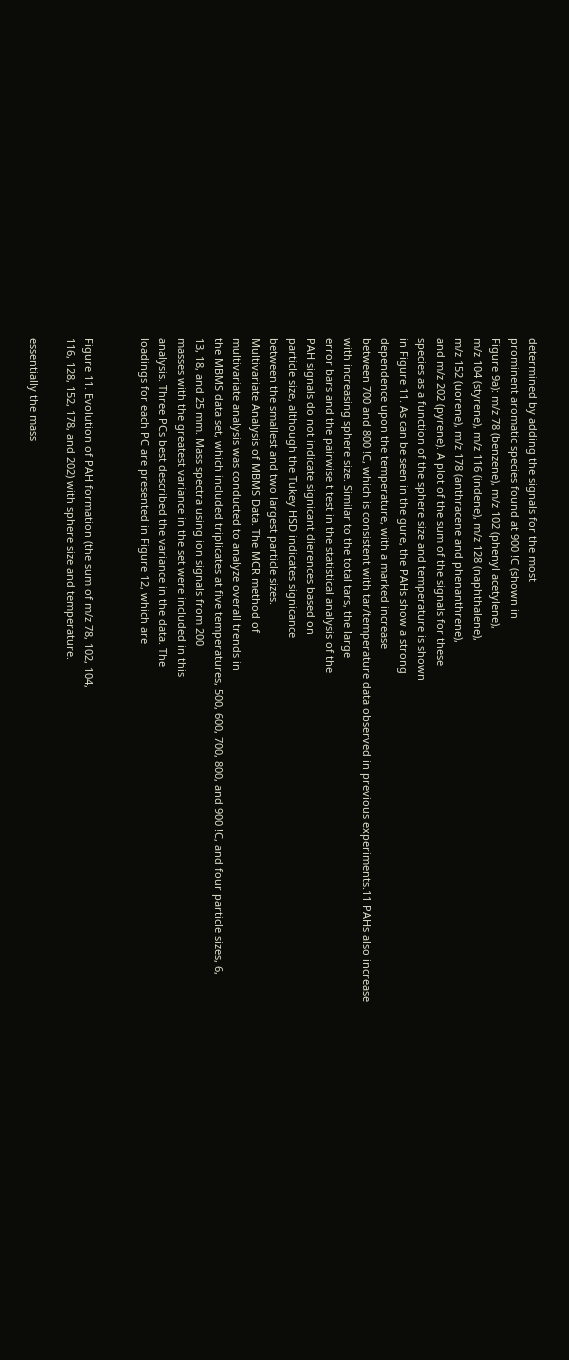determined by adding the signals for the most
prominent aromatic species found at 900 !C (shown in
Figure 9a): m/z 78 (benzene), m/z 102 (phenyl acetylene),
m/z 104 (styrene), m/z 116 (indene), m/z 128 (naphthalene),
m/z 152 (uorene), m/z 178 (anthracene and phenanthrene),
and m/z 202 (pyrene). A plot of the sum of the signals for these
species as a function of the sphere size and temperature is shown
in Figure 11. As can be seen in the gure, the PAHs show a strong
dependence upon the temperature, with a marked increase
between 700 and 800 !C, which is consistent with tar/temperature data observed in previous experiments.11 PAHs also increase
with increasing sphere size. Similar to the total tars, the large
error bars and the pairwise t test in the statistical analysis of the
PAH signals do not indicate signicant dierences based on
particle size, although the Tukey HSD indicates signicance
between the smallest and two largest particle sizes.
Multivariate Analysis of MBMS Data. The MCR method of
multivariate analysis was conducted to analyze overall trends in
the MBMS data set, which included triplicates at five temperatures, 500, 600, 700, 800, and 900 !C, and four particle sizes, 6,
13, 18, and 25 mm. Mass spectra using ion signals from 200
masses with the greatest variance in the set were included in this
analysis. Three PCs best described the variance in the data. The
loadings for each PC are presented in Figure 12, which are


Figure 11. Evolution of PAH formation (the sum of m/z 78, 102, 104,
116, 128, 152, 178, and 202) with sphere size and temperature.

essentially the mass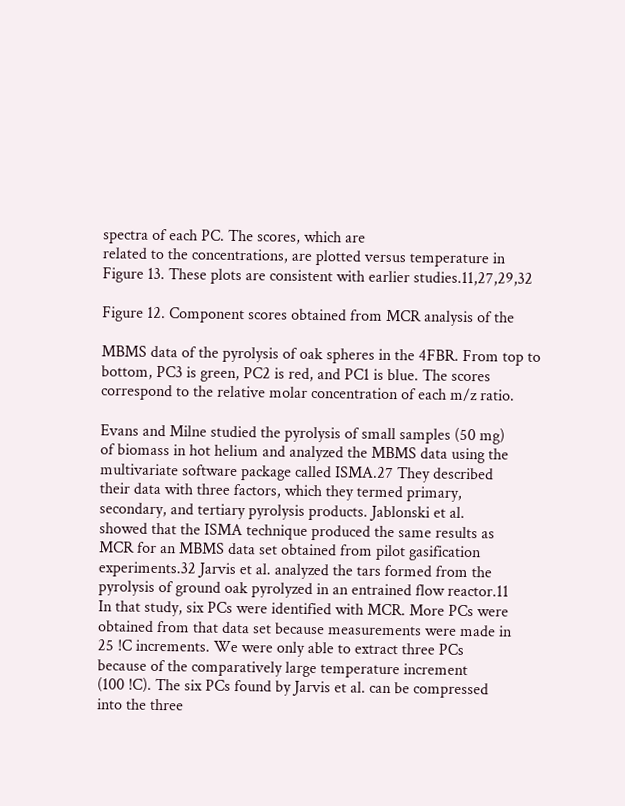spectra of each PC. The scores, which are
related to the concentrations, are plotted versus temperature in
Figure 13. These plots are consistent with earlier studies.11,27,29,32

Figure 12. Component scores obtained from MCR analysis of the

MBMS data of the pyrolysis of oak spheres in the 4FBR. From top to
bottom, PC3 is green, PC2 is red, and PC1 is blue. The scores
correspond to the relative molar concentration of each m/z ratio.

Evans and Milne studied the pyrolysis of small samples (50 mg)
of biomass in hot helium and analyzed the MBMS data using the
multivariate software package called ISMA.27 They described
their data with three factors, which they termed primary,
secondary, and tertiary pyrolysis products. Jablonski et al.
showed that the ISMA technique produced the same results as
MCR for an MBMS data set obtained from pilot gasification
experiments.32 Jarvis et al. analyzed the tars formed from the
pyrolysis of ground oak pyrolyzed in an entrained flow reactor.11
In that study, six PCs were identified with MCR. More PCs were
obtained from that data set because measurements were made in
25 !C increments. We were only able to extract three PCs
because of the comparatively large temperature increment
(100 !C). The six PCs found by Jarvis et al. can be compressed
into the three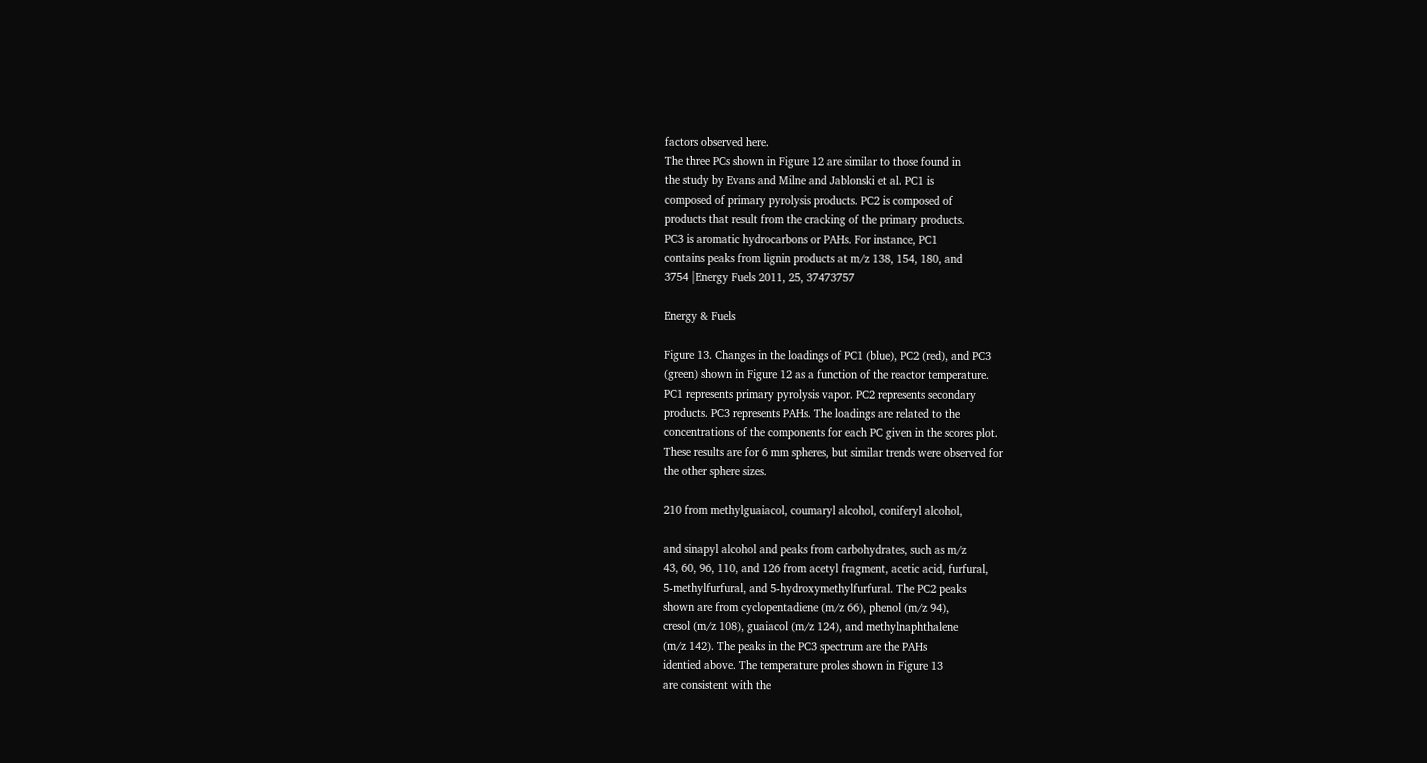factors observed here.
The three PCs shown in Figure 12 are similar to those found in
the study by Evans and Milne and Jablonski et al. PC1 is
composed of primary pyrolysis products. PC2 is composed of
products that result from the cracking of the primary products.
PC3 is aromatic hydrocarbons or PAHs. For instance, PC1
contains peaks from lignin products at m/z 138, 154, 180, and
3754 |Energy Fuels 2011, 25, 37473757

Energy & Fuels

Figure 13. Changes in the loadings of PC1 (blue), PC2 (red), and PC3
(green) shown in Figure 12 as a function of the reactor temperature.
PC1 represents primary pyrolysis vapor. PC2 represents secondary
products. PC3 represents PAHs. The loadings are related to the
concentrations of the components for each PC given in the scores plot.
These results are for 6 mm spheres, but similar trends were observed for
the other sphere sizes.

210 from methylguaiacol, coumaryl alcohol, coniferyl alcohol,

and sinapyl alcohol and peaks from carbohydrates, such as m/z
43, 60, 96, 110, and 126 from acetyl fragment, acetic acid, furfural,
5-methylfurfural, and 5-hydroxymethylfurfural. The PC2 peaks
shown are from cyclopentadiene (m/z 66), phenol (m/z 94),
cresol (m/z 108), guaiacol (m/z 124), and methylnaphthalene
(m/z 142). The peaks in the PC3 spectrum are the PAHs
identied above. The temperature proles shown in Figure 13
are consistent with the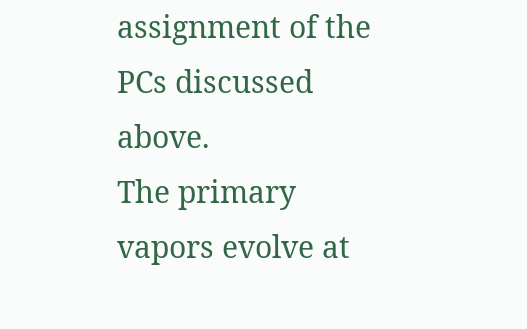assignment of the PCs discussed above.
The primary vapors evolve at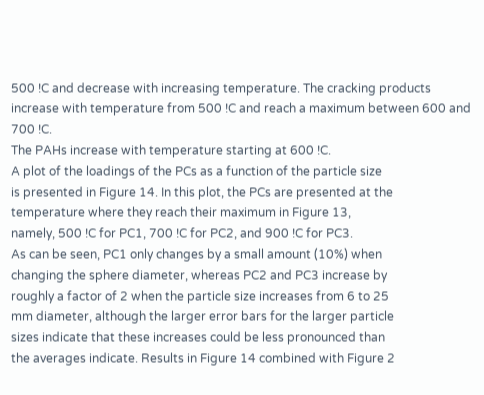500 !C and decrease with increasing temperature. The cracking products increase with temperature from 500 !C and reach a maximum between 600 and 700 !C.
The PAHs increase with temperature starting at 600 !C.
A plot of the loadings of the PCs as a function of the particle size
is presented in Figure 14. In this plot, the PCs are presented at the
temperature where they reach their maximum in Figure 13,
namely, 500 !C for PC1, 700 !C for PC2, and 900 !C for PC3.
As can be seen, PC1 only changes by a small amount (10%) when
changing the sphere diameter, whereas PC2 and PC3 increase by
roughly a factor of 2 when the particle size increases from 6 to 25
mm diameter, although the larger error bars for the larger particle
sizes indicate that these increases could be less pronounced than
the averages indicate. Results in Figure 14 combined with Figure 2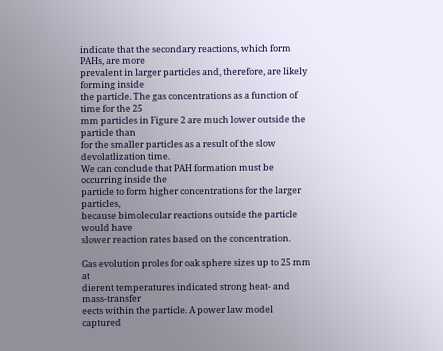indicate that the secondary reactions, which form PAHs, are more
prevalent in larger particles and, therefore, are likely forming inside
the particle. The gas concentrations as a function of time for the 25
mm particles in Figure 2 are much lower outside the particle than
for the smaller particles as a result of the slow devolatlization time.
We can conclude that PAH formation must be occurring inside the
particle to form higher concentrations for the larger particles,
because bimolecular reactions outside the particle would have
slower reaction rates based on the concentration.

Gas evolution proles for oak sphere sizes up to 25 mm at
dierent temperatures indicated strong heat- and mass-transfer
eects within the particle. A power law model captured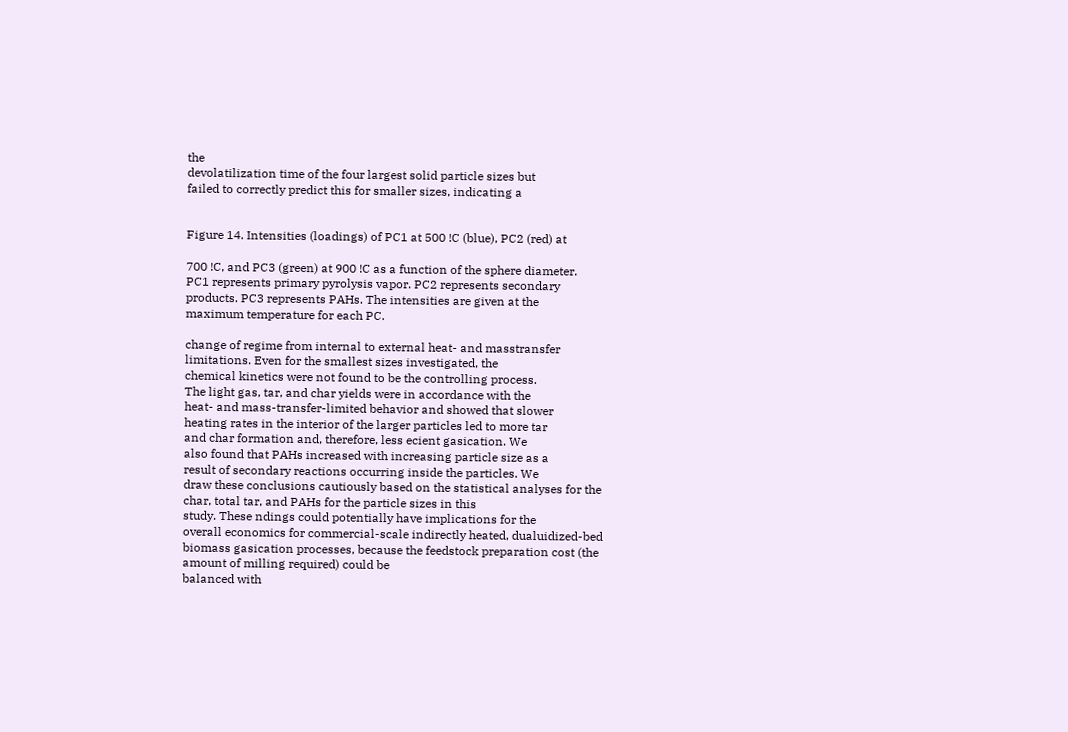the
devolatilization time of the four largest solid particle sizes but
failed to correctly predict this for smaller sizes, indicating a


Figure 14. Intensities (loadings) of PC1 at 500 !C (blue), PC2 (red) at

700 !C, and PC3 (green) at 900 !C as a function of the sphere diameter.
PC1 represents primary pyrolysis vapor. PC2 represents secondary
products. PC3 represents PAHs. The intensities are given at the
maximum temperature for each PC.

change of regime from internal to external heat- and masstransfer limitations. Even for the smallest sizes investigated, the
chemical kinetics were not found to be the controlling process.
The light gas, tar, and char yields were in accordance with the
heat- and mass-transfer-limited behavior and showed that slower
heating rates in the interior of the larger particles led to more tar
and char formation and, therefore, less ecient gasication. We
also found that PAHs increased with increasing particle size as a
result of secondary reactions occurring inside the particles. We
draw these conclusions cautiously based on the statistical analyses for the char, total tar, and PAHs for the particle sizes in this
study. These ndings could potentially have implications for the
overall economics for commercial-scale indirectly heated, dualuidized-bed biomass gasication processes, because the feedstock preparation cost (the amount of milling required) could be
balanced with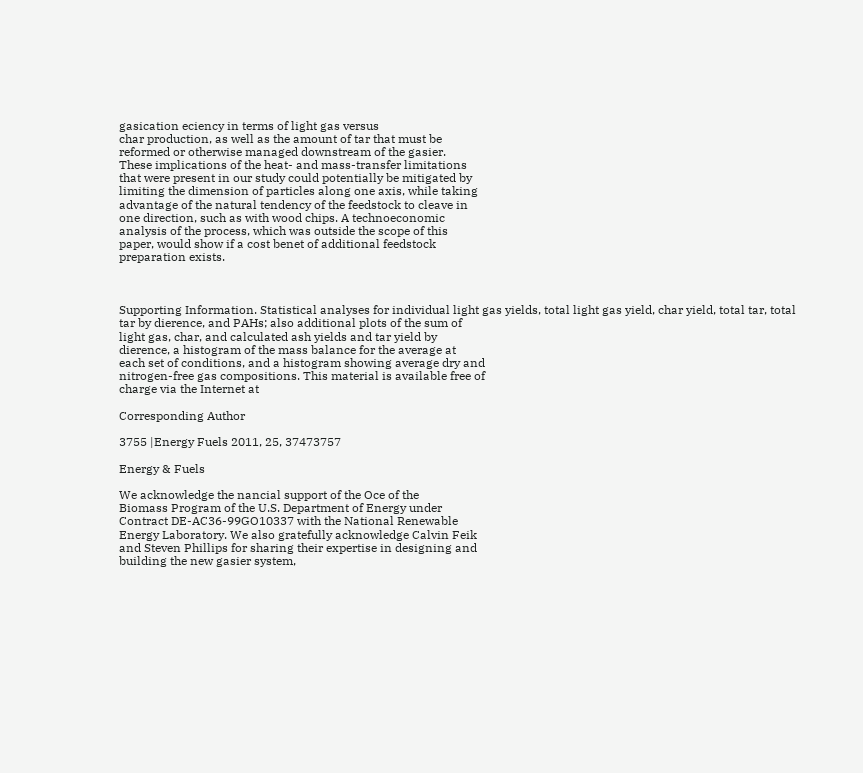gasication eciency in terms of light gas versus
char production, as well as the amount of tar that must be
reformed or otherwise managed downstream of the gasier.
These implications of the heat- and mass-transfer limitations
that were present in our study could potentially be mitigated by
limiting the dimension of particles along one axis, while taking
advantage of the natural tendency of the feedstock to cleave in
one direction, such as with wood chips. A technoeconomic
analysis of the process, which was outside the scope of this
paper, would show if a cost benet of additional feedstock
preparation exists.



Supporting Information. Statistical analyses for individual light gas yields, total light gas yield, char yield, total tar, total
tar by dierence, and PAHs; also additional plots of the sum of
light gas, char, and calculated ash yields and tar yield by
dierence, a histogram of the mass balance for the average at
each set of conditions, and a histogram showing average dry and
nitrogen-free gas compositions. This material is available free of
charge via the Internet at

Corresponding Author

3755 |Energy Fuels 2011, 25, 37473757

Energy & Fuels

We acknowledge the nancial support of the Oce of the
Biomass Program of the U.S. Department of Energy under
Contract DE-AC36-99GO10337 with the National Renewable
Energy Laboratory. We also gratefully acknowledge Calvin Feik
and Steven Phillips for sharing their expertise in designing and
building the new gasier system,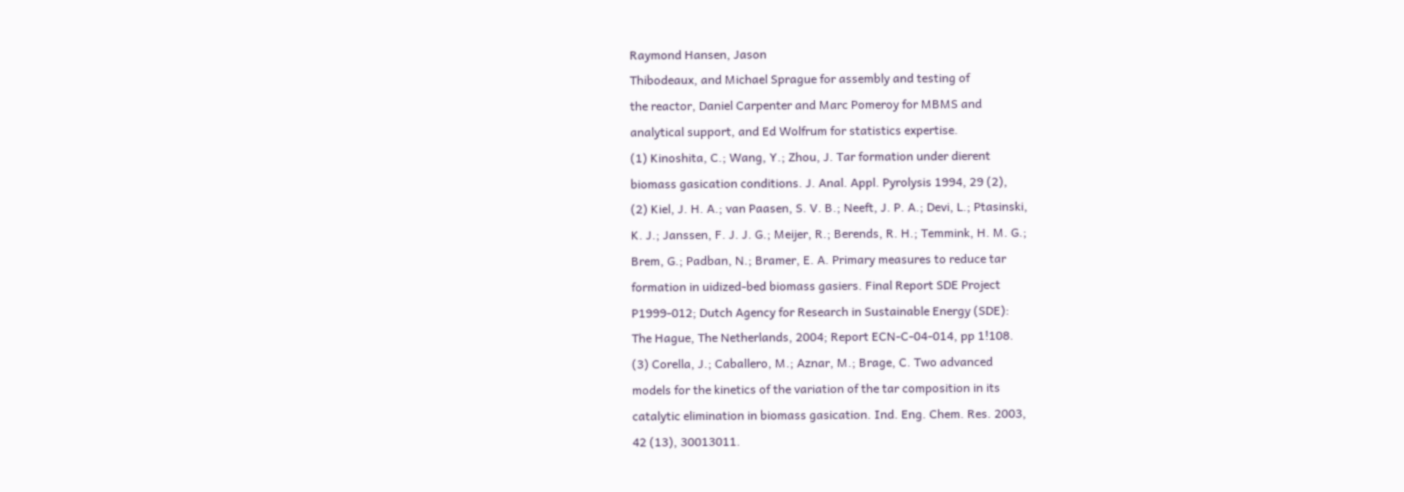Raymond Hansen, Jason
Thibodeaux, and Michael Sprague for assembly and testing of
the reactor, Daniel Carpenter and Marc Pomeroy for MBMS and
analytical support, and Ed Wolfrum for statistics expertise.
(1) Kinoshita, C.; Wang, Y.; Zhou, J. Tar formation under dierent
biomass gasication conditions. J. Anal. Appl. Pyrolysis 1994, 29 (2),
(2) Kiel, J. H. A.; van Paasen, S. V. B.; Neeft, J. P. A.; Devi, L.; Ptasinski,
K. J.; Janssen, F. J. J. G.; Meijer, R.; Berends, R. H.; Temmink, H. M. G.;
Brem, G.; Padban, N.; Bramer, E. A. Primary measures to reduce tar
formation in uidized-bed biomass gasiers. Final Report SDE Project
P1999-012; Dutch Agency for Research in Sustainable Energy (SDE):
The Hague, The Netherlands, 2004; Report ECN-C-04-014, pp 1!108.
(3) Corella, J.; Caballero, M.; Aznar, M.; Brage, C. Two advanced
models for the kinetics of the variation of the tar composition in its
catalytic elimination in biomass gasication. Ind. Eng. Chem. Res. 2003,
42 (13), 30013011.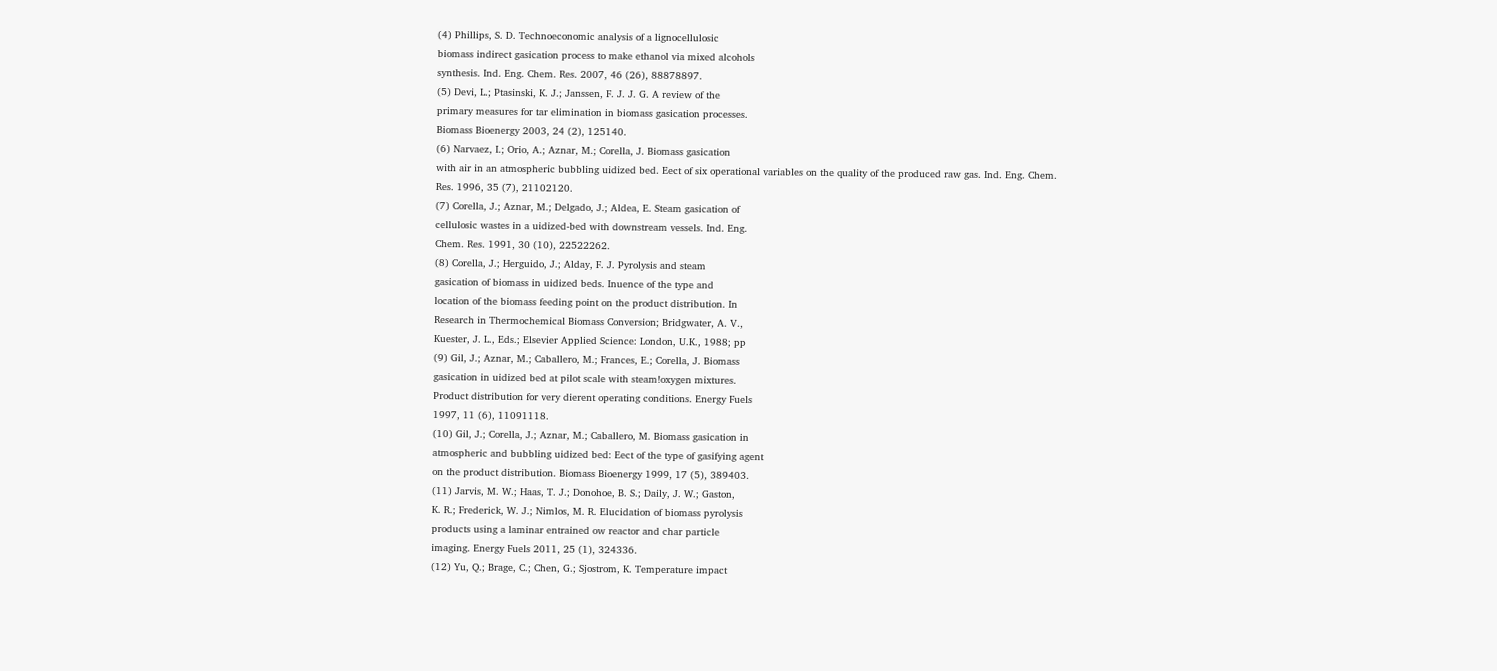(4) Phillips, S. D. Technoeconomic analysis of a lignocellulosic
biomass indirect gasication process to make ethanol via mixed alcohols
synthesis. Ind. Eng. Chem. Res. 2007, 46 (26), 88878897.
(5) Devi, L.; Ptasinski, K. J.; Janssen, F. J. J. G. A review of the
primary measures for tar elimination in biomass gasication processes.
Biomass Bioenergy 2003, 24 (2), 125140.
(6) Narvaez, I.; Orio, A.; Aznar, M.; Corella, J. Biomass gasication
with air in an atmospheric bubbling uidized bed. Eect of six operational variables on the quality of the produced raw gas. Ind. Eng. Chem.
Res. 1996, 35 (7), 21102120.
(7) Corella, J.; Aznar, M.; Delgado, J.; Aldea, E. Steam gasication of
cellulosic wastes in a uidized-bed with downstream vessels. Ind. Eng.
Chem. Res. 1991, 30 (10), 22522262.
(8) Corella, J.; Herguido, J.; Alday, F. J. Pyrolysis and steam
gasication of biomass in uidized beds. Inuence of the type and
location of the biomass feeding point on the product distribution. In
Research in Thermochemical Biomass Conversion; Bridgwater, A. V.,
Kuester, J. L., Eds.; Elsevier Applied Science: London, U.K., 1988; pp
(9) Gil, J.; Aznar, M.; Caballero, M.; Frances, E.; Corella, J. Biomass
gasication in uidized bed at pilot scale with steam!oxygen mixtures.
Product distribution for very dierent operating conditions. Energy Fuels
1997, 11 (6), 11091118.
(10) Gil, J.; Corella, J.; Aznar, M.; Caballero, M. Biomass gasication in
atmospheric and bubbling uidized bed: Eect of the type of gasifying agent
on the product distribution. Biomass Bioenergy 1999, 17 (5), 389403.
(11) Jarvis, M. W.; Haas, T. J.; Donohoe, B. S.; Daily, J. W.; Gaston,
K. R.; Frederick, W. J.; Nimlos, M. R. Elucidation of biomass pyrolysis
products using a laminar entrained ow reactor and char particle
imaging. Energy Fuels 2011, 25 (1), 324336.
(12) Yu, Q.; Brage, C.; Chen, G.; Sjostrom, K. Temperature impact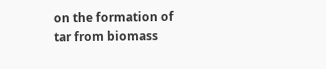on the formation of tar from biomass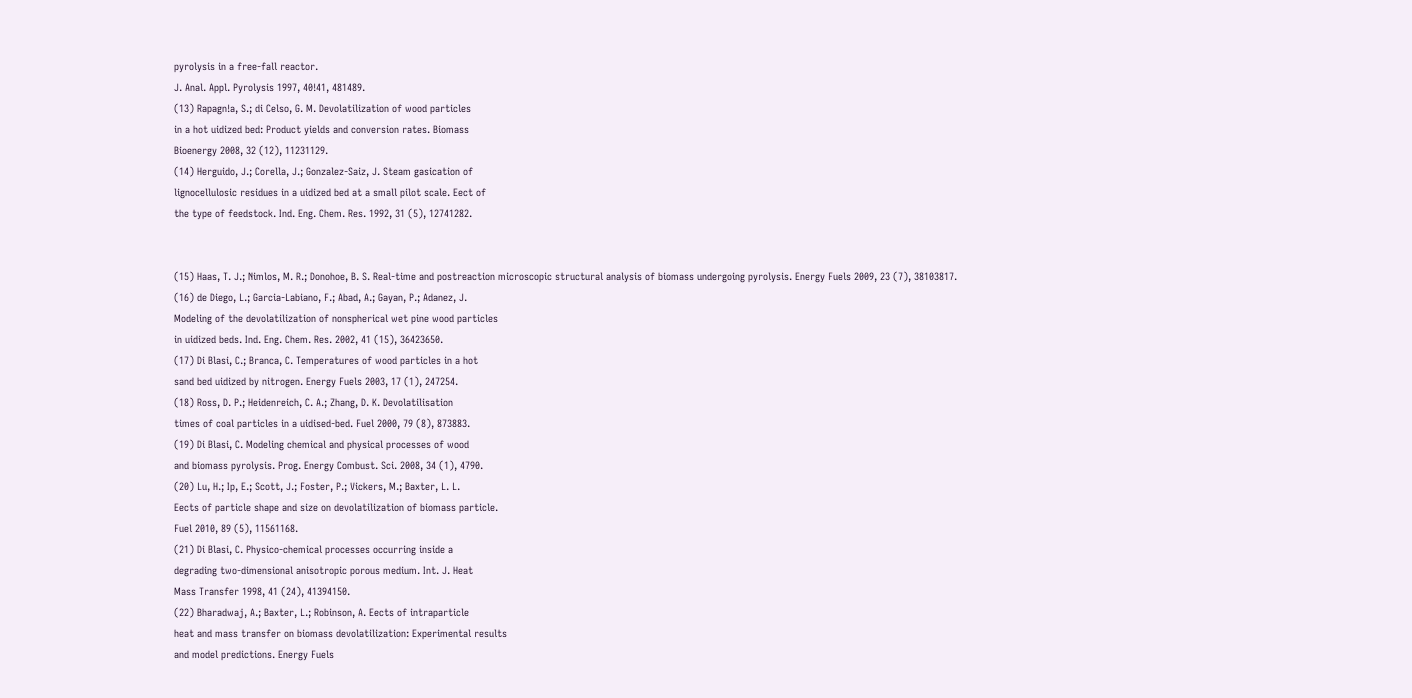pyrolysis in a free-fall reactor.
J. Anal. Appl. Pyrolysis 1997, 40!41, 481489.
(13) Rapagn!a, S.; di Celso, G. M. Devolatilization of wood particles
in a hot uidized bed: Product yields and conversion rates. Biomass
Bioenergy 2008, 32 (12), 11231129.
(14) Herguido, J.; Corella, J.; Gonzalez-Saiz, J. Steam gasication of
lignocellulosic residues in a uidized bed at a small pilot scale. Eect of
the type of feedstock. Ind. Eng. Chem. Res. 1992, 31 (5), 12741282.


(15) Haas, T. J.; Nimlos, M. R.; Donohoe, B. S. Real-time and postreaction microscopic structural analysis of biomass undergoing pyrolysis. Energy Fuels 2009, 23 (7), 38103817.
(16) de Diego, L.; Garcia-Labiano, F.; Abad, A.; Gayan, P.; Adanez, J.
Modeling of the devolatilization of nonspherical wet pine wood particles
in uidized beds. Ind. Eng. Chem. Res. 2002, 41 (15), 36423650.
(17) Di Blasi, C.; Branca, C. Temperatures of wood particles in a hot
sand bed uidized by nitrogen. Energy Fuels 2003, 17 (1), 247254.
(18) Ross, D. P.; Heidenreich, C. A.; Zhang, D. K. Devolatilisation
times of coal particles in a uidised-bed. Fuel 2000, 79 (8), 873883.
(19) Di Blasi, C. Modeling chemical and physical processes of wood
and biomass pyrolysis. Prog. Energy Combust. Sci. 2008, 34 (1), 4790.
(20) Lu, H.; Ip, E.; Scott, J.; Foster, P.; Vickers, M.; Baxter, L. L.
Eects of particle shape and size on devolatilization of biomass particle.
Fuel 2010, 89 (5), 11561168.
(21) Di Blasi, C. Physico-chemical processes occurring inside a
degrading two-dimensional anisotropic porous medium. Int. J. Heat
Mass Transfer 1998, 41 (24), 41394150.
(22) Bharadwaj, A.; Baxter, L.; Robinson, A. Eects of intraparticle
heat and mass transfer on biomass devolatilization: Experimental results
and model predictions. Energy Fuels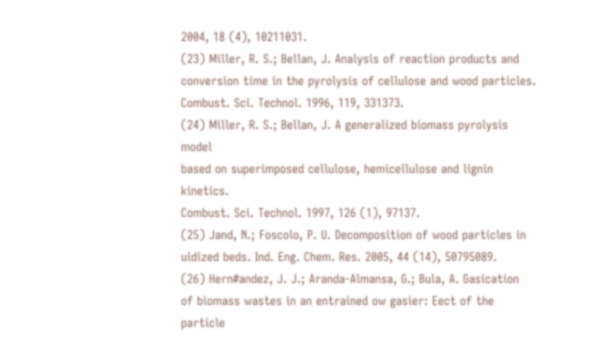2004, 18 (4), 10211031.
(23) Miller, R. S.; Bellan, J. Analysis of reaction products and
conversion time in the pyrolysis of cellulose and wood particles.
Combust. Sci. Technol. 1996, 119, 331373.
(24) Miller, R. S.; Bellan, J. A generalized biomass pyrolysis model
based on superimposed cellulose, hemicellulose and lignin kinetics.
Combust. Sci. Technol. 1997, 126 (1), 97137.
(25) Jand, N.; Foscolo, P. U. Decomposition of wood particles in
uidized beds. Ind. Eng. Chem. Res. 2005, 44 (14), 50795089.
(26) Hern#andez, J. J.; Aranda-Almansa, G.; Bula, A. Gasication
of biomass wastes in an entrained ow gasier: Eect of the particle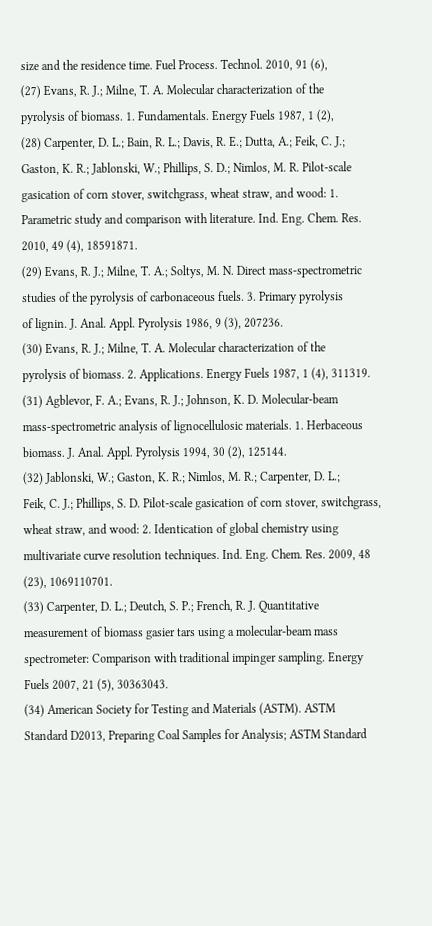size and the residence time. Fuel Process. Technol. 2010, 91 (6),
(27) Evans, R. J.; Milne, T. A. Molecular characterization of the
pyrolysis of biomass. 1. Fundamentals. Energy Fuels 1987, 1 (2),
(28) Carpenter, D. L.; Bain, R. L.; Davis, R. E.; Dutta, A.; Feik, C. J.;
Gaston, K. R.; Jablonski, W.; Phillips, S. D.; Nimlos, M. R. Pilot-scale
gasication of corn stover, switchgrass, wheat straw, and wood: 1.
Parametric study and comparison with literature. Ind. Eng. Chem. Res.
2010, 49 (4), 18591871.
(29) Evans, R. J.; Milne, T. A.; Soltys, M. N. Direct mass-spectrometric studies of the pyrolysis of carbonaceous fuels. 3. Primary pyrolysis
of lignin. J. Anal. Appl. Pyrolysis 1986, 9 (3), 207236.
(30) Evans, R. J.; Milne, T. A. Molecular characterization of the
pyrolysis of biomass. 2. Applications. Energy Fuels 1987, 1 (4), 311319.
(31) Agblevor, F. A.; Evans, R. J.; Johnson, K. D. Molecular-beam
mass-spectrometric analysis of lignocellulosic materials. 1. Herbaceous
biomass. J. Anal. Appl. Pyrolysis 1994, 30 (2), 125144.
(32) Jablonski, W.; Gaston, K. R.; Nimlos, M. R.; Carpenter, D. L.;
Feik, C. J.; Phillips, S. D. Pilot-scale gasication of corn stover, switchgrass, wheat straw, and wood: 2. Identication of global chemistry using
multivariate curve resolution techniques. Ind. Eng. Chem. Res. 2009, 48
(23), 1069110701.
(33) Carpenter, D. L.; Deutch, S. P.; French, R. J. Quantitative
measurement of biomass gasier tars using a molecular-beam mass
spectrometer: Comparison with traditional impinger sampling. Energy
Fuels 2007, 21 (5), 30363043.
(34) American Society for Testing and Materials (ASTM). ASTM
Standard D2013, Preparing Coal Samples for Analysis; ASTM Standard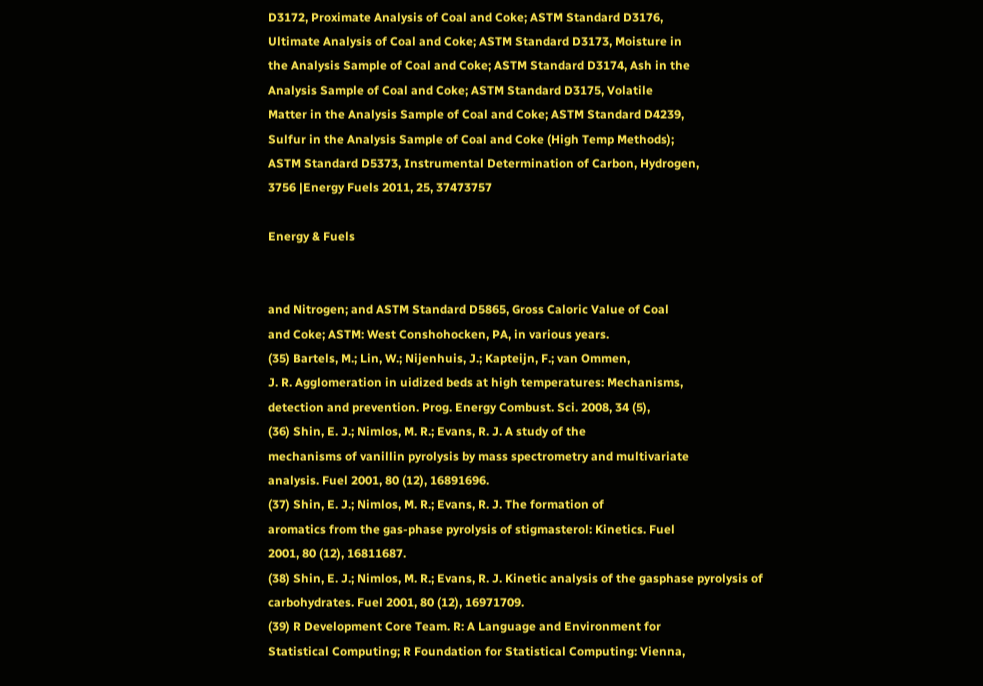D3172, Proximate Analysis of Coal and Coke; ASTM Standard D3176,
Ultimate Analysis of Coal and Coke; ASTM Standard D3173, Moisture in
the Analysis Sample of Coal and Coke; ASTM Standard D3174, Ash in the
Analysis Sample of Coal and Coke; ASTM Standard D3175, Volatile
Matter in the Analysis Sample of Coal and Coke; ASTM Standard D4239,
Sulfur in the Analysis Sample of Coal and Coke (High Temp Methods);
ASTM Standard D5373, Instrumental Determination of Carbon, Hydrogen,
3756 |Energy Fuels 2011, 25, 37473757

Energy & Fuels


and Nitrogen; and ASTM Standard D5865, Gross Caloric Value of Coal
and Coke; ASTM: West Conshohocken, PA, in various years.
(35) Bartels, M.; Lin, W.; Nijenhuis, J.; Kapteijn, F.; van Ommen,
J. R. Agglomeration in uidized beds at high temperatures: Mechanisms,
detection and prevention. Prog. Energy Combust. Sci. 2008, 34 (5),
(36) Shin, E. J.; Nimlos, M. R.; Evans, R. J. A study of the
mechanisms of vanillin pyrolysis by mass spectrometry and multivariate
analysis. Fuel 2001, 80 (12), 16891696.
(37) Shin, E. J.; Nimlos, M. R.; Evans, R. J. The formation of
aromatics from the gas-phase pyrolysis of stigmasterol: Kinetics. Fuel
2001, 80 (12), 16811687.
(38) Shin, E. J.; Nimlos, M. R.; Evans, R. J. Kinetic analysis of the gasphase pyrolysis of carbohydrates. Fuel 2001, 80 (12), 16971709.
(39) R Development Core Team. R: A Language and Environment for
Statistical Computing; R Foundation for Statistical Computing: Vienna,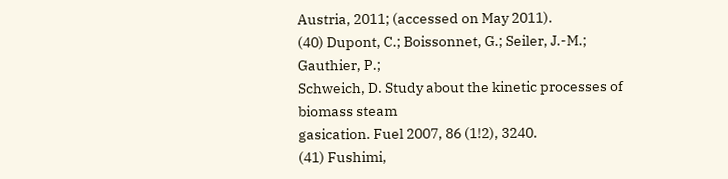Austria, 2011; (accessed on May 2011).
(40) Dupont, C.; Boissonnet, G.; Seiler, J.-M.; Gauthier, P.;
Schweich, D. Study about the kinetic processes of biomass steam
gasication. Fuel 2007, 86 (1!2), 3240.
(41) Fushimi,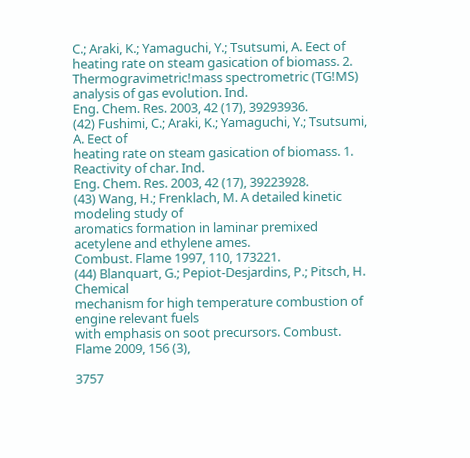C.; Araki, K.; Yamaguchi, Y.; Tsutsumi, A. Eect of
heating rate on steam gasication of biomass. 2. Thermogravimetric!mass spectrometric (TG!MS) analysis of gas evolution. Ind.
Eng. Chem. Res. 2003, 42 (17), 39293936.
(42) Fushimi, C.; Araki, K.; Yamaguchi, Y.; Tsutsumi, A. Eect of
heating rate on steam gasication of biomass. 1. Reactivity of char. Ind.
Eng. Chem. Res. 2003, 42 (17), 39223928.
(43) Wang, H.; Frenklach, M. A detailed kinetic modeling study of
aromatics formation in laminar premixed acetylene and ethylene ames.
Combust. Flame 1997, 110, 173221.
(44) Blanquart, G.; Pepiot-Desjardins, P.; Pitsch, H. Chemical
mechanism for high temperature combustion of engine relevant fuels
with emphasis on soot precursors. Combust. Flame 2009, 156 (3),

3757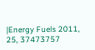|Energy Fuels 2011, 25, 37473757